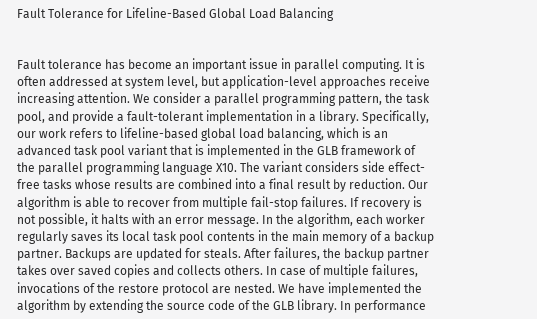Fault Tolerance for Lifeline-Based Global Load Balancing


Fault tolerance has become an important issue in parallel computing. It is often addressed at system level, but application-level approaches receive increasing attention. We consider a parallel programming pattern, the task pool, and provide a fault-tolerant implementation in a library. Specifically, our work refers to lifeline-based global load balancing, which is an advanced task pool variant that is implemented in the GLB framework of the parallel programming language X10. The variant considers side effect-free tasks whose results are combined into a final result by reduction. Our algorithm is able to recover from multiple fail-stop failures. If recovery is not possible, it halts with an error message. In the algorithm, each worker regularly saves its local task pool contents in the main memory of a backup partner. Backups are updated for steals. After failures, the backup partner takes over saved copies and collects others. In case of multiple failures, invocations of the restore protocol are nested. We have implemented the algorithm by extending the source code of the GLB library. In performance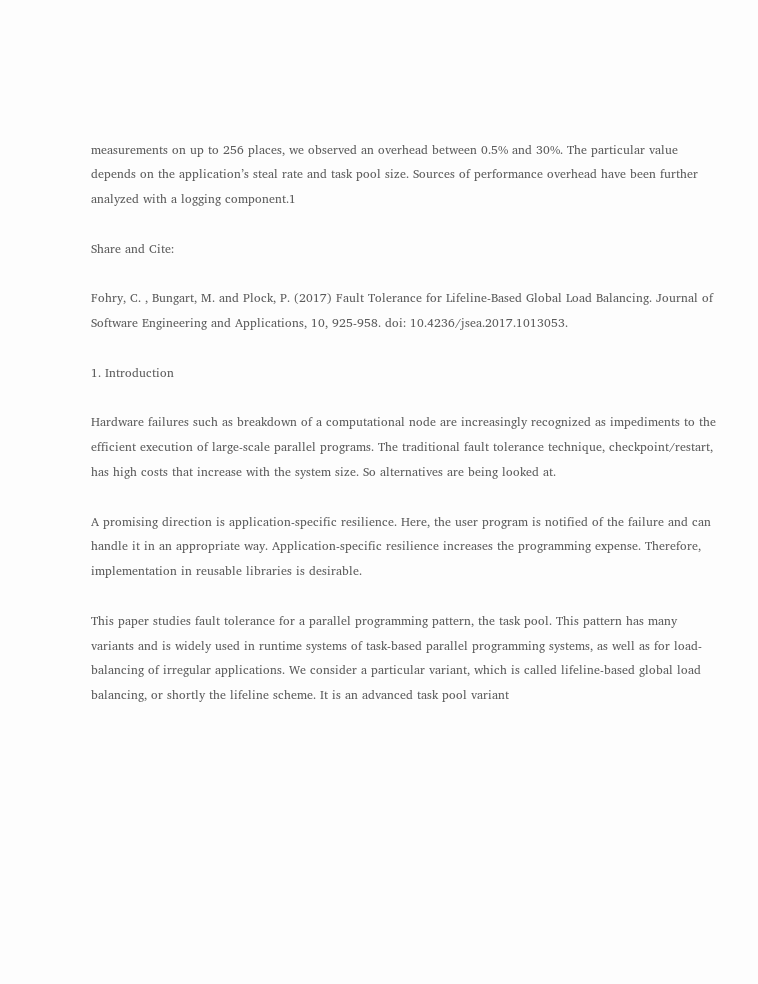measurements on up to 256 places, we observed an overhead between 0.5% and 30%. The particular value depends on the application’s steal rate and task pool size. Sources of performance overhead have been further analyzed with a logging component.1

Share and Cite:

Fohry, C. , Bungart, M. and Plock, P. (2017) Fault Tolerance for Lifeline-Based Global Load Balancing. Journal of Software Engineering and Applications, 10, 925-958. doi: 10.4236/jsea.2017.1013053.

1. Introduction

Hardware failures such as breakdown of a computational node are increasingly recognized as impediments to the efficient execution of large-scale parallel programs. The traditional fault tolerance technique, checkpoint/restart, has high costs that increase with the system size. So alternatives are being looked at.

A promising direction is application-specific resilience. Here, the user program is notified of the failure and can handle it in an appropriate way. Application-specific resilience increases the programming expense. Therefore, implementation in reusable libraries is desirable.

This paper studies fault tolerance for a parallel programming pattern, the task pool. This pattern has many variants and is widely used in runtime systems of task-based parallel programming systems, as well as for load-balancing of irregular applications. We consider a particular variant, which is called lifeline-based global load balancing, or shortly the lifeline scheme. It is an advanced task pool variant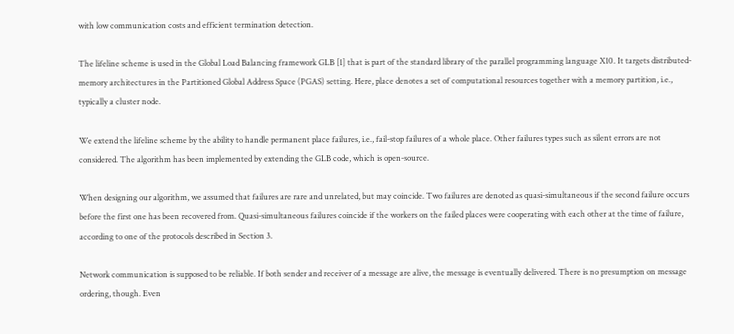with low communication costs and efficient termination detection.

The lifeline scheme is used in the Global Load Balancing framework GLB [1] that is part of the standard library of the parallel programming language X10. It targets distributed-memory architectures in the Partitioned Global Address Space (PGAS) setting. Here, place denotes a set of computational resources together with a memory partition, i.e., typically a cluster node.

We extend the lifeline scheme by the ability to handle permanent place failures, i.e., fail-stop failures of a whole place. Other failures types such as silent errors are not considered. The algorithm has been implemented by extending the GLB code, which is open-source.

When designing our algorithm, we assumed that failures are rare and unrelated, but may coincide. Two failures are denoted as quasi-simultaneous if the second failure occurs before the first one has been recovered from. Quasi-simultaneous failures coincide if the workers on the failed places were cooperating with each other at the time of failure, according to one of the protocols described in Section 3.

Network communication is supposed to be reliable. If both sender and receiver of a message are alive, the message is eventually delivered. There is no presumption on message ordering, though. Even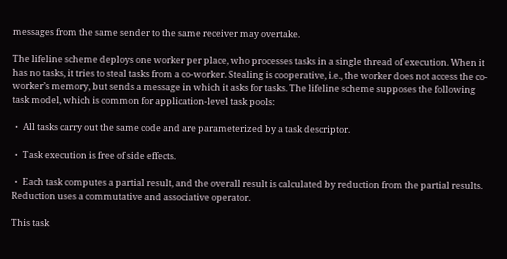messages from the same sender to the same receiver may overtake.

The lifeline scheme deploys one worker per place, who processes tasks in a single thread of execution. When it has no tasks, it tries to steal tasks from a co-worker. Stealing is cooperative, i.e., the worker does not access the co-worker’s memory, but sends a message in which it asks for tasks. The lifeline scheme supposes the following task model, which is common for application-level task pools:

・ All tasks carry out the same code and are parameterized by a task descriptor.

・ Task execution is free of side effects.

・ Each task computes a partial result, and the overall result is calculated by reduction from the partial results. Reduction uses a commutative and associative operator.

This task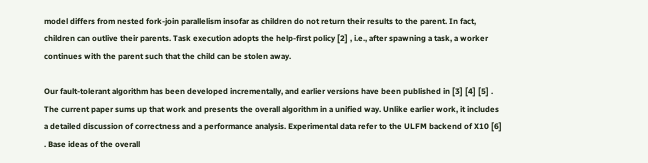model differs from nested fork-join parallelism insofar as children do not return their results to the parent. In fact, children can outlive their parents. Task execution adopts the help-first policy [2] , i.e., after spawning a task, a worker continues with the parent such that the child can be stolen away.

Our fault-tolerant algorithm has been developed incrementally, and earlier versions have been published in [3] [4] [5] . The current paper sums up that work and presents the overall algorithm in a unified way. Unlike earlier work, it includes a detailed discussion of correctness and a performance analysis. Experimental data refer to the ULFM backend of X10 [6] . Base ideas of the overall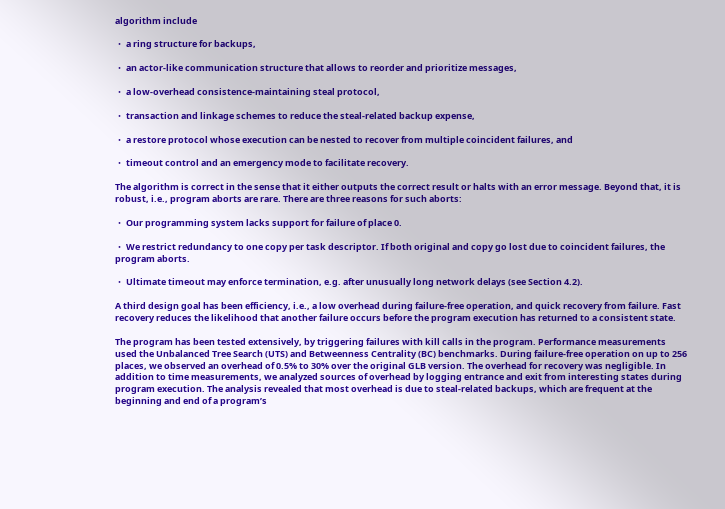algorithm include

・ a ring structure for backups,

・ an actor-like communication structure that allows to reorder and prioritize messages,

・ a low-overhead consistence-maintaining steal protocol,

・ transaction and linkage schemes to reduce the steal-related backup expense,

・ a restore protocol whose execution can be nested to recover from multiple coincident failures, and

・ timeout control and an emergency mode to facilitate recovery.

The algorithm is correct in the sense that it either outputs the correct result or halts with an error message. Beyond that, it is robust, i.e., program aborts are rare. There are three reasons for such aborts:

・ Our programming system lacks support for failure of place 0.

・ We restrict redundancy to one copy per task descriptor. If both original and copy go lost due to coincident failures, the program aborts.

・ Ultimate timeout may enforce termination, e.g. after unusually long network delays (see Section 4.2).

A third design goal has been efficiency, i.e., a low overhead during failure-free operation, and quick recovery from failure. Fast recovery reduces the likelihood that another failure occurs before the program execution has returned to a consistent state.

The program has been tested extensively, by triggering failures with kill calls in the program. Performance measurements used the Unbalanced Tree Search (UTS) and Betweenness Centrality (BC) benchmarks. During failure-free operation on up to 256 places, we observed an overhead of 0.5% to 30% over the original GLB version. The overhead for recovery was negligible. In addition to time measurements, we analyzed sources of overhead by logging entrance and exit from interesting states during program execution. The analysis revealed that most overhead is due to steal-related backups, which are frequent at the beginning and end of a program’s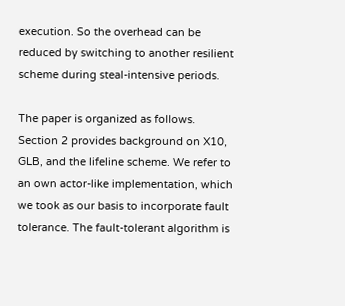execution. So the overhead can be reduced by switching to another resilient scheme during steal-intensive periods.

The paper is organized as follows. Section 2 provides background on X10, GLB, and the lifeline scheme. We refer to an own actor-like implementation, which we took as our basis to incorporate fault tolerance. The fault-tolerant algorithm is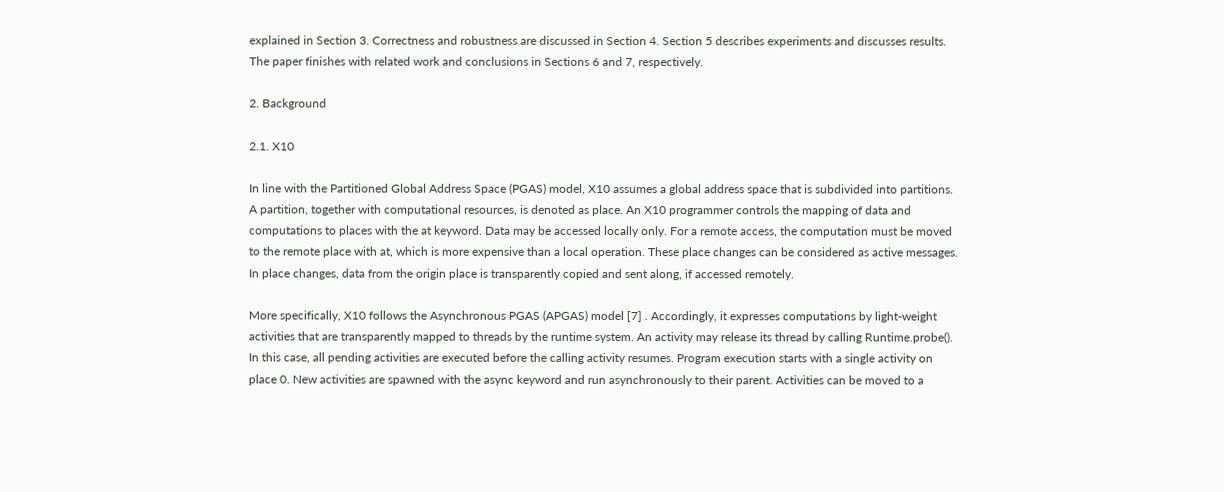explained in Section 3. Correctness and robustness are discussed in Section 4. Section 5 describes experiments and discusses results. The paper finishes with related work and conclusions in Sections 6 and 7, respectively.

2. Background

2.1. X10

In line with the Partitioned Global Address Space (PGAS) model, X10 assumes a global address space that is subdivided into partitions. A partition, together with computational resources, is denoted as place. An X10 programmer controls the mapping of data and computations to places with the at keyword. Data may be accessed locally only. For a remote access, the computation must be moved to the remote place with at, which is more expensive than a local operation. These place changes can be considered as active messages. In place changes, data from the origin place is transparently copied and sent along, if accessed remotely.

More specifically, X10 follows the Asynchronous PGAS (APGAS) model [7] . Accordingly, it expresses computations by light-weight activities that are transparently mapped to threads by the runtime system. An activity may release its thread by calling Runtime.probe(). In this case, all pending activities are executed before the calling activity resumes. Program execution starts with a single activity on place 0. New activities are spawned with the async keyword and run asynchronously to their parent. Activities can be moved to a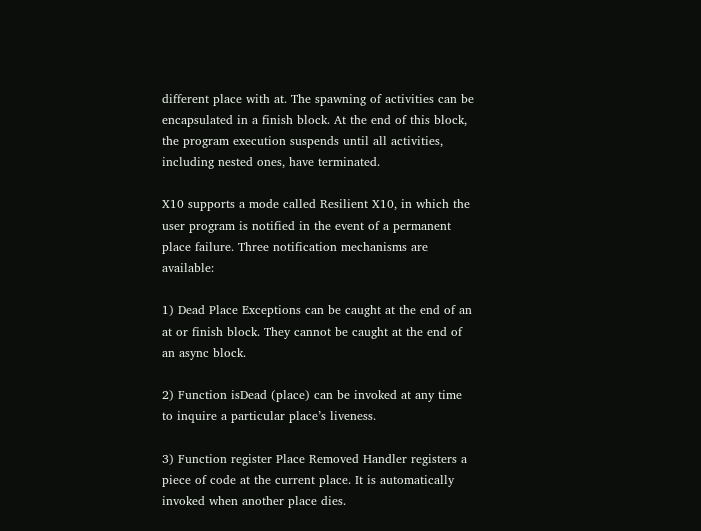different place with at. The spawning of activities can be encapsulated in a finish block. At the end of this block, the program execution suspends until all activities, including nested ones, have terminated.

X10 supports a mode called Resilient X10, in which the user program is notified in the event of a permanent place failure. Three notification mechanisms are available:

1) Dead Place Exceptions can be caught at the end of an at or finish block. They cannot be caught at the end of an async block.

2) Function isDead (place) can be invoked at any time to inquire a particular place’s liveness.

3) Function register Place Removed Handler registers a piece of code at the current place. It is automatically invoked when another place dies.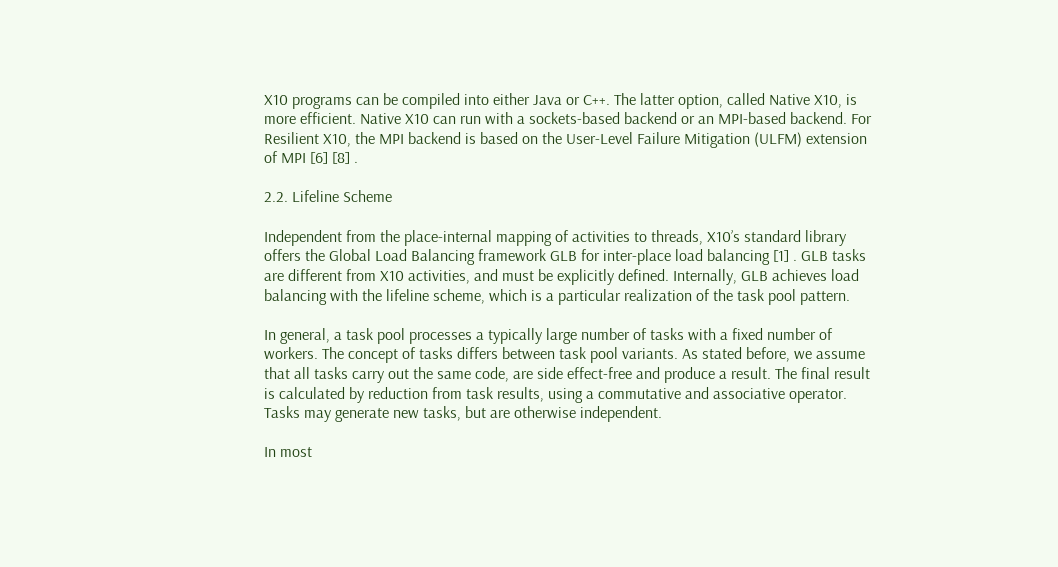X10 programs can be compiled into either Java or C++. The latter option, called Native X10, is more efficient. Native X10 can run with a sockets-based backend or an MPI-based backend. For Resilient X10, the MPI backend is based on the User-Level Failure Mitigation (ULFM) extension of MPI [6] [8] .

2.2. Lifeline Scheme

Independent from the place-internal mapping of activities to threads, X10’s standard library offers the Global Load Balancing framework GLB for inter-place load balancing [1] . GLB tasks are different from X10 activities, and must be explicitly defined. Internally, GLB achieves load balancing with the lifeline scheme, which is a particular realization of the task pool pattern.

In general, a task pool processes a typically large number of tasks with a fixed number of workers. The concept of tasks differs between task pool variants. As stated before, we assume that all tasks carry out the same code, are side effect-free and produce a result. The final result is calculated by reduction from task results, using a commutative and associative operator. Tasks may generate new tasks, but are otherwise independent.

In most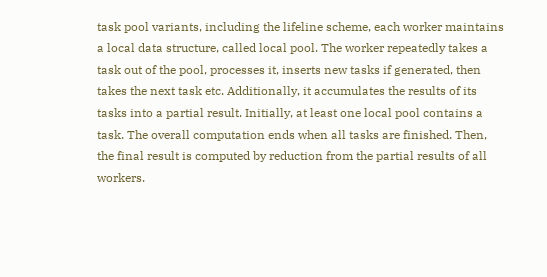task pool variants, including the lifeline scheme, each worker maintains a local data structure, called local pool. The worker repeatedly takes a task out of the pool, processes it, inserts new tasks if generated, then takes the next task etc. Additionally, it accumulates the results of its tasks into a partial result. Initially, at least one local pool contains a task. The overall computation ends when all tasks are finished. Then, the final result is computed by reduction from the partial results of all workers.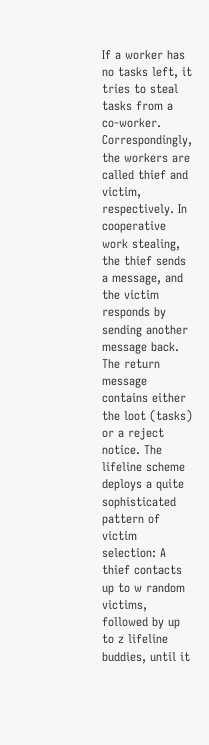If a worker has no tasks left, it tries to steal tasks from a co-worker. Correspondingly, the workers are called thief and victim, respectively. In cooperative work stealing, the thief sends a message, and the victim responds by sending another message back. The return message contains either the loot (tasks) or a reject notice. The lifeline scheme deploys a quite sophisticated pattern of victim selection: A thief contacts up to w random victims, followed by up to z lifeline buddies, until it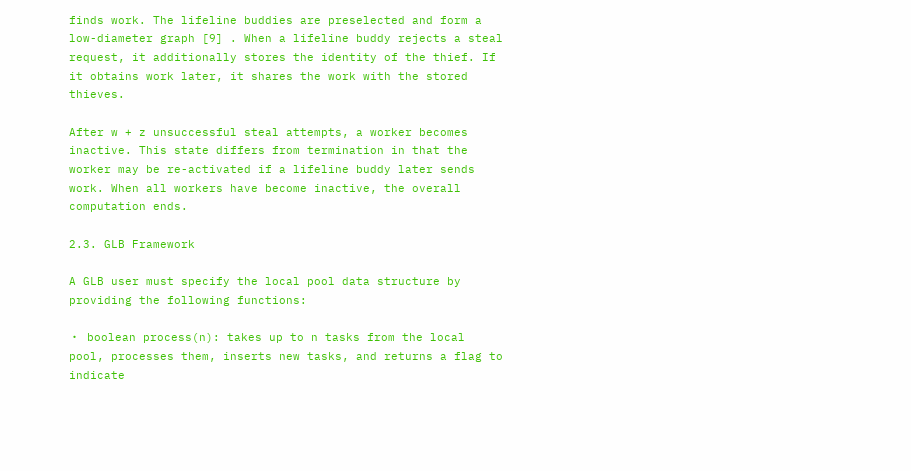finds work. The lifeline buddies are preselected and form a low-diameter graph [9] . When a lifeline buddy rejects a steal request, it additionally stores the identity of the thief. If it obtains work later, it shares the work with the stored thieves.

After w + z unsuccessful steal attempts, a worker becomes inactive. This state differs from termination in that the worker may be re-activated if a lifeline buddy later sends work. When all workers have become inactive, the overall computation ends.

2.3. GLB Framework

A GLB user must specify the local pool data structure by providing the following functions:

・ boolean process(n): takes up to n tasks from the local pool, processes them, inserts new tasks, and returns a flag to indicate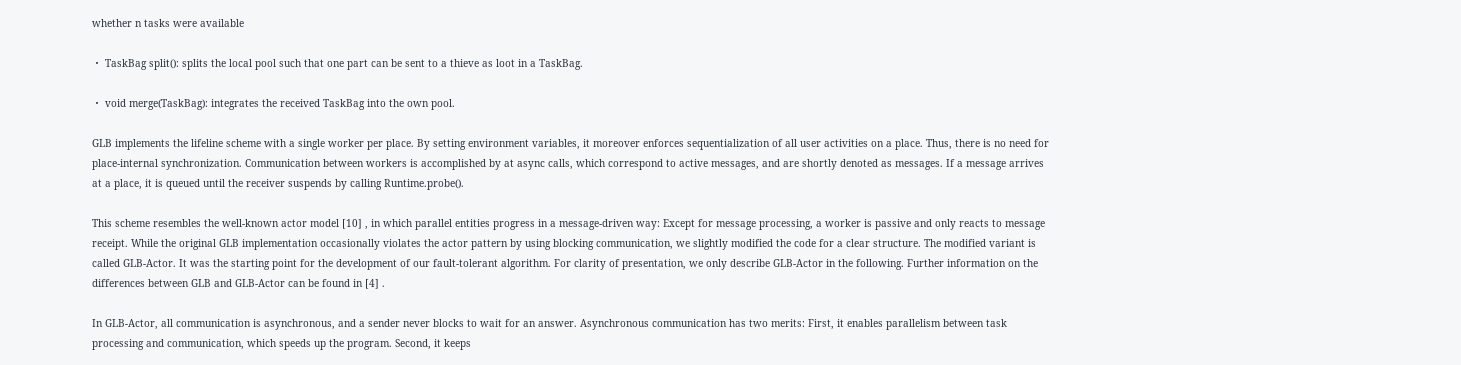whether n tasks were available

・ TaskBag split(): splits the local pool such that one part can be sent to a thieve as loot in a TaskBag.

・ void merge(TaskBag): integrates the received TaskBag into the own pool.

GLB implements the lifeline scheme with a single worker per place. By setting environment variables, it moreover enforces sequentialization of all user activities on a place. Thus, there is no need for place-internal synchronization. Communication between workers is accomplished by at async calls, which correspond to active messages, and are shortly denoted as messages. If a message arrives at a place, it is queued until the receiver suspends by calling Runtime.probe().

This scheme resembles the well-known actor model [10] , in which parallel entities progress in a message-driven way: Except for message processing, a worker is passive and only reacts to message receipt. While the original GLB implementation occasionally violates the actor pattern by using blocking communication, we slightly modified the code for a clear structure. The modified variant is called GLB-Actor. It was the starting point for the development of our fault-tolerant algorithm. For clarity of presentation, we only describe GLB-Actor in the following. Further information on the differences between GLB and GLB-Actor can be found in [4] .

In GLB-Actor, all communication is asynchronous, and a sender never blocks to wait for an answer. Asynchronous communication has two merits: First, it enables parallelism between task processing and communication, which speeds up the program. Second, it keeps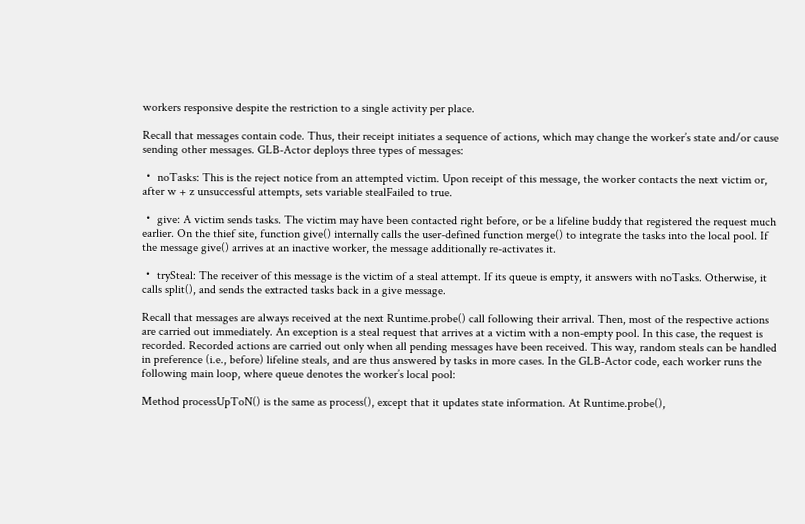workers responsive despite the restriction to a single activity per place.

Recall that messages contain code. Thus, their receipt initiates a sequence of actions, which may change the worker’s state and/or cause sending other messages. GLB-Actor deploys three types of messages:

・ noTasks: This is the reject notice from an attempted victim. Upon receipt of this message, the worker contacts the next victim or, after w + z unsuccessful attempts, sets variable stealFailed to true.

・ give: A victim sends tasks. The victim may have been contacted right before, or be a lifeline buddy that registered the request much earlier. On the thief site, function give() internally calls the user-defined function merge() to integrate the tasks into the local pool. If the message give() arrives at an inactive worker, the message additionally re-activates it.

・ trySteal: The receiver of this message is the victim of a steal attempt. If its queue is empty, it answers with noTasks. Otherwise, it calls split(), and sends the extracted tasks back in a give message.

Recall that messages are always received at the next Runtime.probe() call following their arrival. Then, most of the respective actions are carried out immediately. An exception is a steal request that arrives at a victim with a non-empty pool. In this case, the request is recorded. Recorded actions are carried out only when all pending messages have been received. This way, random steals can be handled in preference (i.e., before) lifeline steals, and are thus answered by tasks in more cases. In the GLB-Actor code, each worker runs the following main loop, where queue denotes the worker’s local pool:

Method processUpToN() is the same as process(), except that it updates state information. At Runtime.probe(),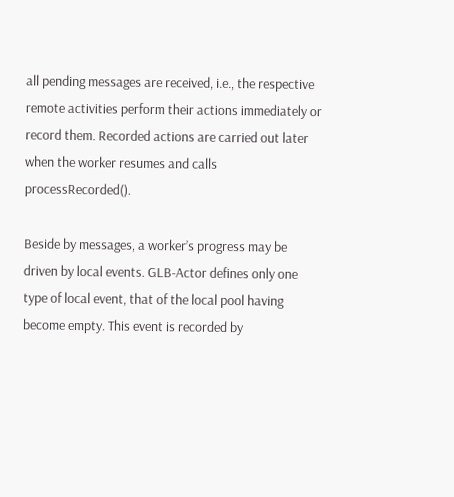all pending messages are received, i.e., the respective remote activities perform their actions immediately or record them. Recorded actions are carried out later when the worker resumes and calls processRecorded().

Beside by messages, a worker’s progress may be driven by local events. GLB-Actor defines only one type of local event, that of the local pool having become empty. This event is recorded by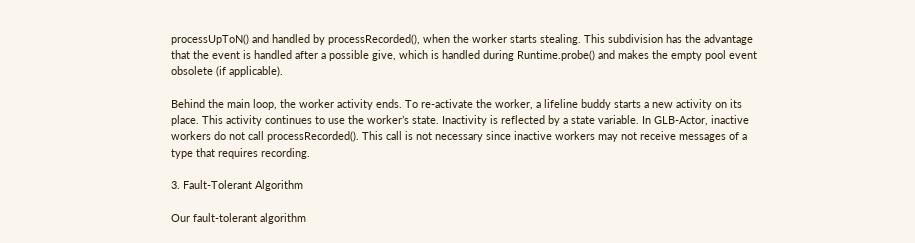processUpToN() and handled by processRecorded(), when the worker starts stealing. This subdivision has the advantage that the event is handled after a possible give, which is handled during Runtime.probe() and makes the empty pool event obsolete (if applicable).

Behind the main loop, the worker activity ends. To re-activate the worker, a lifeline buddy starts a new activity on its place. This activity continues to use the worker’s state. Inactivity is reflected by a state variable. In GLB-Actor, inactive workers do not call processRecorded(). This call is not necessary since inactive workers may not receive messages of a type that requires recording.

3. Fault-Tolerant Algorithm

Our fault-tolerant algorithm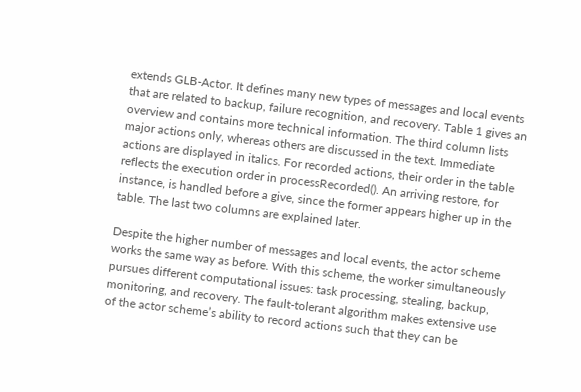extends GLB-Actor. It defines many new types of messages and local events that are related to backup, failure recognition, and recovery. Table 1 gives an overview and contains more technical information. The third column lists major actions only, whereas others are discussed in the text. Immediate actions are displayed in italics. For recorded actions, their order in the table reflects the execution order in processRecorded(). An arriving restore, for instance, is handled before a give, since the former appears higher up in the table. The last two columns are explained later.

Despite the higher number of messages and local events, the actor scheme works the same way as before. With this scheme, the worker simultaneously pursues different computational issues: task processing, stealing, backup, monitoring, and recovery. The fault-tolerant algorithm makes extensive use of the actor scheme’s ability to record actions such that they can be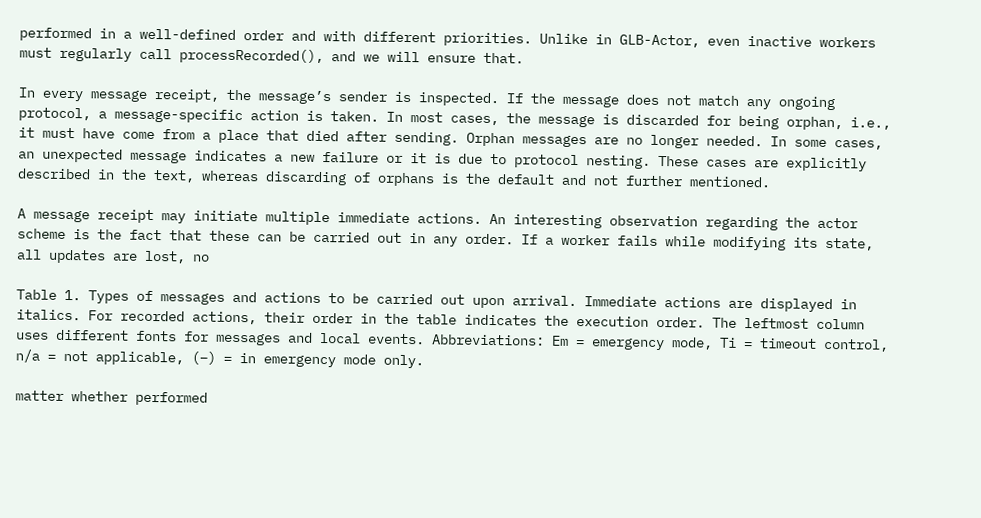performed in a well-defined order and with different priorities. Unlike in GLB-Actor, even inactive workers must regularly call processRecorded(), and we will ensure that.

In every message receipt, the message’s sender is inspected. If the message does not match any ongoing protocol, a message-specific action is taken. In most cases, the message is discarded for being orphan, i.e., it must have come from a place that died after sending. Orphan messages are no longer needed. In some cases, an unexpected message indicates a new failure or it is due to protocol nesting. These cases are explicitly described in the text, whereas discarding of orphans is the default and not further mentioned.

A message receipt may initiate multiple immediate actions. An interesting observation regarding the actor scheme is the fact that these can be carried out in any order. If a worker fails while modifying its state, all updates are lost, no

Table 1. Types of messages and actions to be carried out upon arrival. Immediate actions are displayed in italics. For recorded actions, their order in the table indicates the execution order. The leftmost column uses different fonts for messages and local events. Abbreviations: Em = emergency mode, Ti = timeout control, n/a = not applicable, (−) = in emergency mode only.

matter whether performed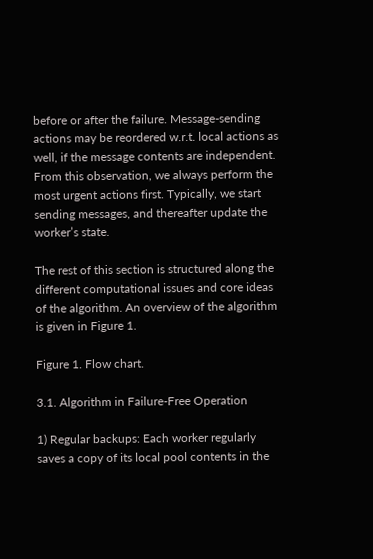before or after the failure. Message-sending actions may be reordered w.r.t. local actions as well, if the message contents are independent. From this observation, we always perform the most urgent actions first. Typically, we start sending messages, and thereafter update the worker’s state.

The rest of this section is structured along the different computational issues and core ideas of the algorithm. An overview of the algorithm is given in Figure 1.

Figure 1. Flow chart.

3.1. Algorithm in Failure-Free Operation

1) Regular backups: Each worker regularly saves a copy of its local pool contents in the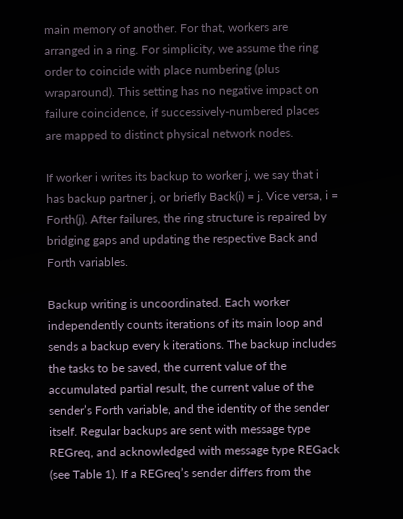main memory of another. For that, workers are arranged in a ring. For simplicity, we assume the ring order to coincide with place numbering (plus wraparound). This setting has no negative impact on failure coincidence, if successively-numbered places are mapped to distinct physical network nodes.

If worker i writes its backup to worker j, we say that i has backup partner j, or briefly Back(i) = j. Vice versa, i = Forth(j). After failures, the ring structure is repaired by bridging gaps and updating the respective Back and Forth variables.

Backup writing is uncoordinated. Each worker independently counts iterations of its main loop and sends a backup every k iterations. The backup includes the tasks to be saved, the current value of the accumulated partial result, the current value of the sender’s Forth variable, and the identity of the sender itself. Regular backups are sent with message type REGreq, and acknowledged with message type REGack (see Table 1). If a REGreq’s sender differs from the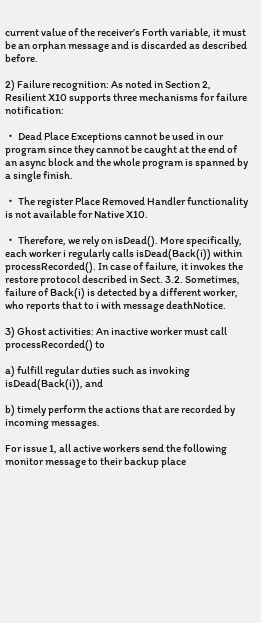current value of the receiver’s Forth variable, it must be an orphan message and is discarded as described before.

2) Failure recognition: As noted in Section 2, Resilient X10 supports three mechanisms for failure notification:

・ Dead Place Exceptions cannot be used in our program since they cannot be caught at the end of an async block and the whole program is spanned by a single finish.

・ The register Place Removed Handler functionality is not available for Native X10.

・ Therefore, we rely on isDead(). More specifically, each worker i regularly calls isDead(Back(i)) within processRecorded(). In case of failure, it invokes the restore protocol described in Sect. 3.2. Sometimes, failure of Back(i) is detected by a different worker, who reports that to i with message deathNotice.

3) Ghost activities: An inactive worker must call processRecorded() to

a) fulfill regular duties such as invoking isDead(Back(i)), and

b) timely perform the actions that are recorded by incoming messages.

For issue 1, all active workers send the following monitor message to their backup place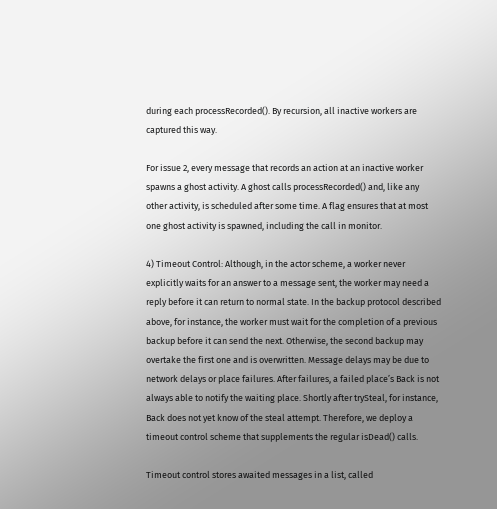during each processRecorded(). By recursion, all inactive workers are captured this way.

For issue 2, every message that records an action at an inactive worker spawns a ghost activity. A ghost calls processRecorded() and, like any other activity, is scheduled after some time. A flag ensures that at most one ghost activity is spawned, including the call in monitor.

4) Timeout Control: Although, in the actor scheme, a worker never explicitly waits for an answer to a message sent, the worker may need a reply before it can return to normal state. In the backup protocol described above, for instance, the worker must wait for the completion of a previous backup before it can send the next. Otherwise, the second backup may overtake the first one and is overwritten. Message delays may be due to network delays or place failures. After failures, a failed place’s Back is not always able to notify the waiting place. Shortly after trySteal, for instance, Back does not yet know of the steal attempt. Therefore, we deploy a timeout control scheme that supplements the regular isDead() calls.

Timeout control stores awaited messages in a list, called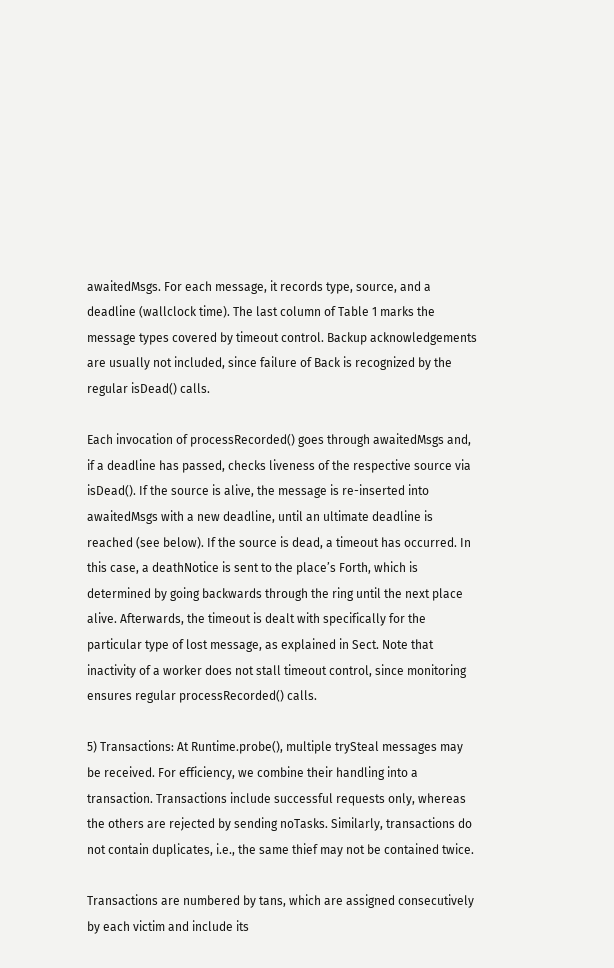awaitedMsgs. For each message, it records type, source, and a deadline (wallclock time). The last column of Table 1 marks the message types covered by timeout control. Backup acknowledgements are usually not included, since failure of Back is recognized by the regular isDead() calls.

Each invocation of processRecorded() goes through awaitedMsgs and, if a deadline has passed, checks liveness of the respective source via isDead(). If the source is alive, the message is re-inserted into awaitedMsgs with a new deadline, until an ultimate deadline is reached (see below). If the source is dead, a timeout has occurred. In this case, a deathNotice is sent to the place’s Forth, which is determined by going backwards through the ring until the next place alive. Afterwards, the timeout is dealt with specifically for the particular type of lost message, as explained in Sect. Note that inactivity of a worker does not stall timeout control, since monitoring ensures regular processRecorded() calls.

5) Transactions: At Runtime.probe(), multiple trySteal messages may be received. For efficiency, we combine their handling into a transaction. Transactions include successful requests only, whereas the others are rejected by sending noTasks. Similarly, transactions do not contain duplicates, i.e., the same thief may not be contained twice.

Transactions are numbered by tans, which are assigned consecutively by each victim and include its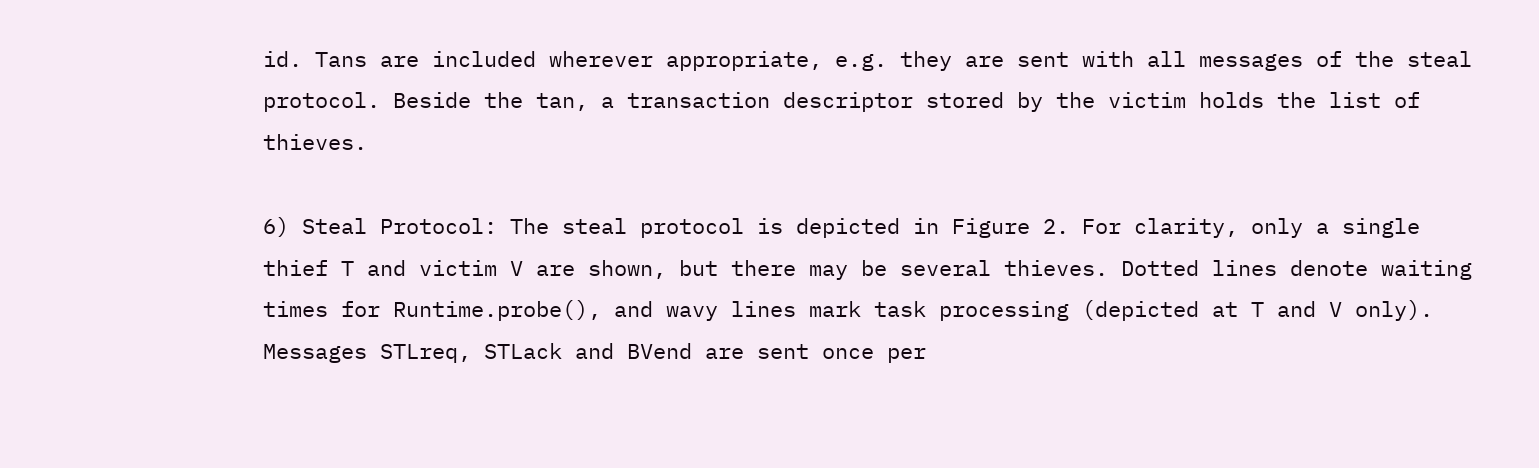id. Tans are included wherever appropriate, e.g. they are sent with all messages of the steal protocol. Beside the tan, a transaction descriptor stored by the victim holds the list of thieves.

6) Steal Protocol: The steal protocol is depicted in Figure 2. For clarity, only a single thief T and victim V are shown, but there may be several thieves. Dotted lines denote waiting times for Runtime.probe(), and wavy lines mark task processing (depicted at T and V only). Messages STLreq, STLack and BVend are sent once per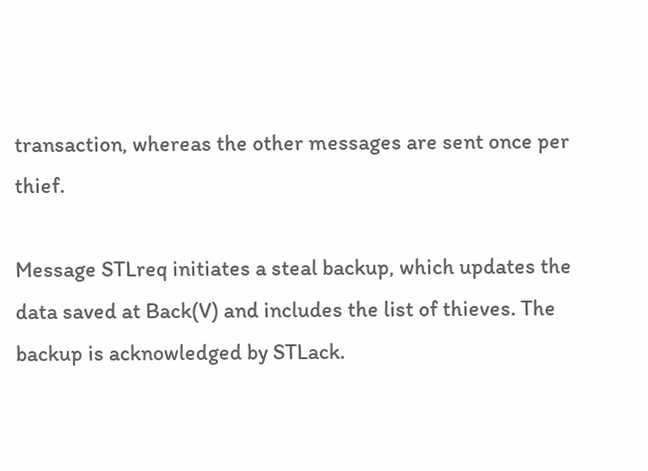transaction, whereas the other messages are sent once per thief.

Message STLreq initiates a steal backup, which updates the data saved at Back(V) and includes the list of thieves. The backup is acknowledged by STLack.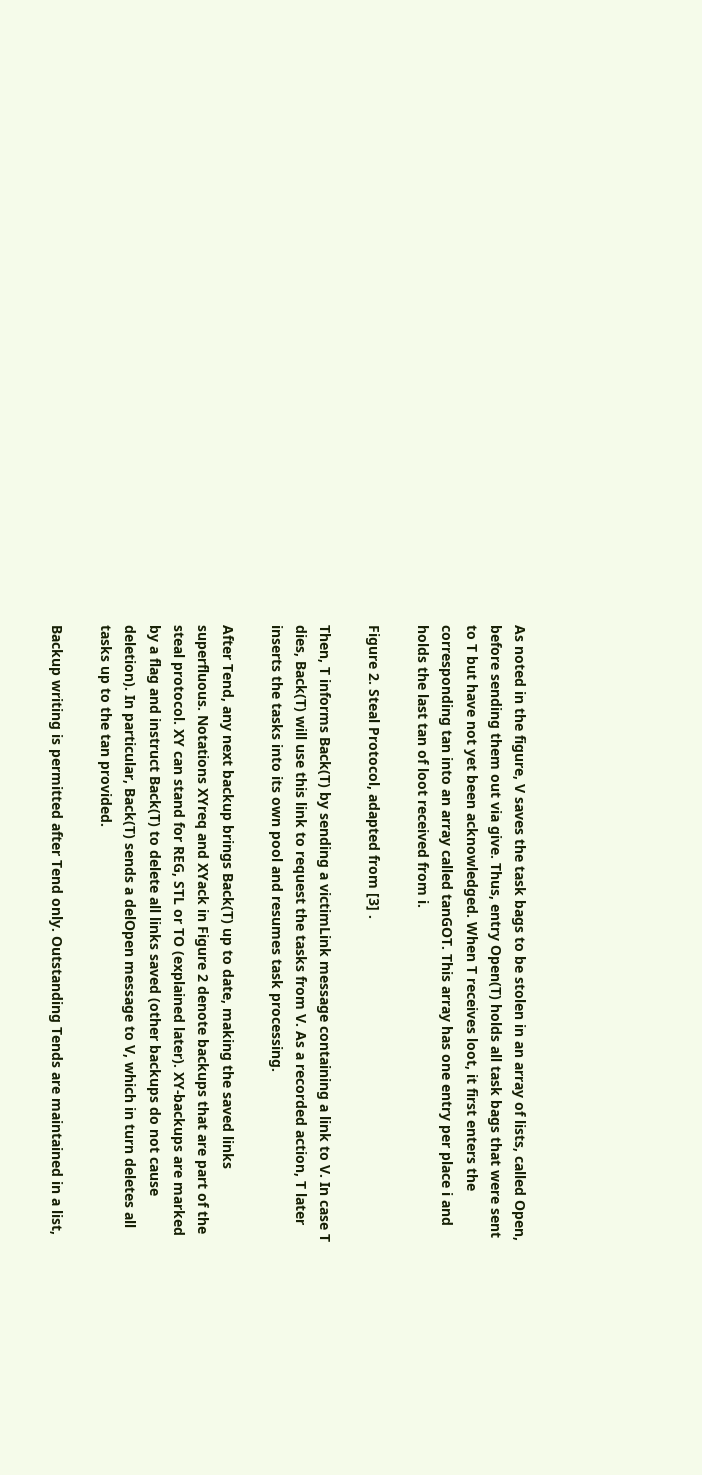As noted in the figure, V saves the task bags to be stolen in an array of lists, called Open, before sending them out via give. Thus, entry Open(T) holds all task bags that were sent to T but have not yet been acknowledged. When T receives loot, it first enters the corresponding tan into an array called tanGOT. This array has one entry per place i and holds the last tan of loot received from i.

Figure 2. Steal Protocol, adapted from [3] .

Then, T informs Back(T) by sending a victimLink message containing a link to V. In case T dies, Back(T) will use this link to request the tasks from V. As a recorded action, T later inserts the tasks into its own pool and resumes task processing.

After Tend, any next backup brings Back(T) up to date, making the saved links superfluous. Notations XYreq and XYack in Figure 2 denote backups that are part of the steal protocol. XY can stand for REG, STL or TO (explained later). XY-backups are marked by a flag and instruct Back(T) to delete all links saved (other backups do not cause deletion). In particular, Back(T) sends a delOpen message to V, which in turn deletes all tasks up to the tan provided.

Backup writing is permitted after Tend only. Outstanding Tends are maintained in a list,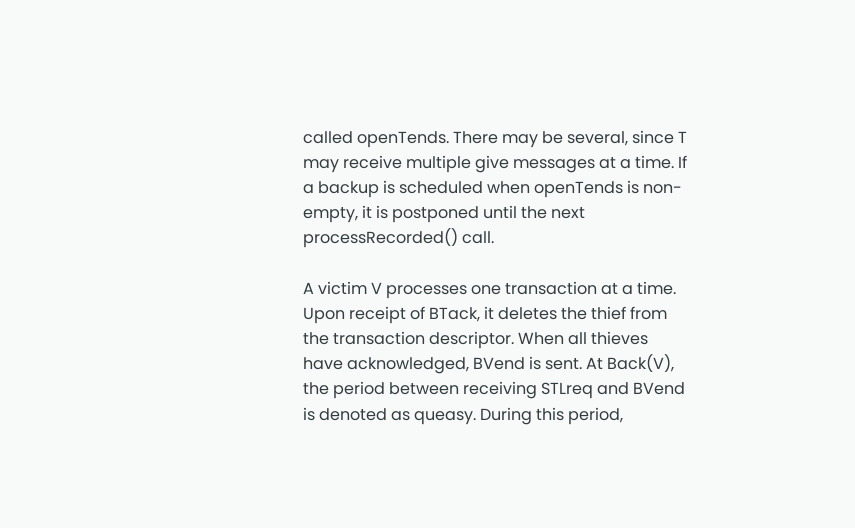called openTends. There may be several, since T may receive multiple give messages at a time. If a backup is scheduled when openTends is non-empty, it is postponed until the next processRecorded() call.

A victim V processes one transaction at a time. Upon receipt of BTack, it deletes the thief from the transaction descriptor. When all thieves have acknowledged, BVend is sent. At Back(V), the period between receiving STLreq and BVend is denoted as queasy. During this period,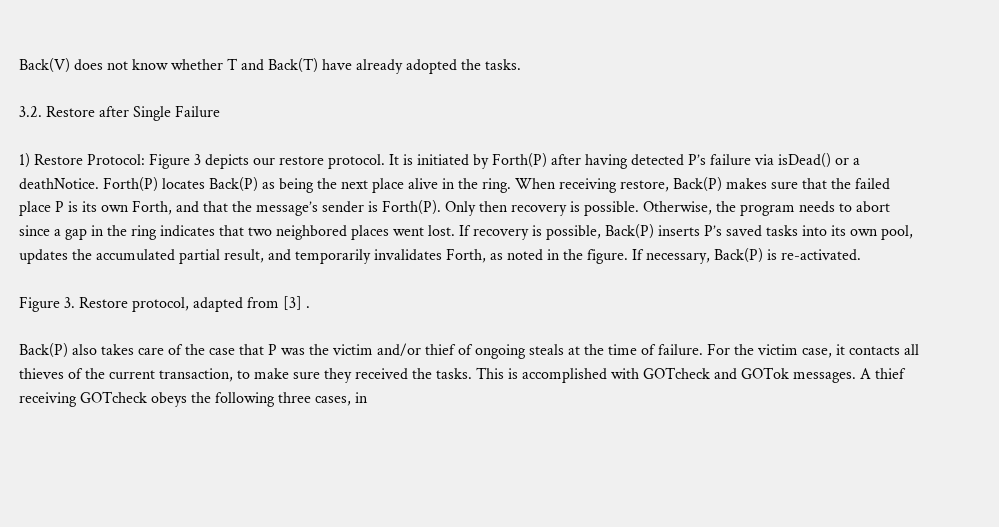Back(V) does not know whether T and Back(T) have already adopted the tasks.

3.2. Restore after Single Failure

1) Restore Protocol: Figure 3 depicts our restore protocol. It is initiated by Forth(P) after having detected P’s failure via isDead() or a deathNotice. Forth(P) locates Back(P) as being the next place alive in the ring. When receiving restore, Back(P) makes sure that the failed place P is its own Forth, and that the message’s sender is Forth(P). Only then recovery is possible. Otherwise, the program needs to abort since a gap in the ring indicates that two neighbored places went lost. If recovery is possible, Back(P) inserts P’s saved tasks into its own pool, updates the accumulated partial result, and temporarily invalidates Forth, as noted in the figure. If necessary, Back(P) is re-activated.

Figure 3. Restore protocol, adapted from [3] .

Back(P) also takes care of the case that P was the victim and/or thief of ongoing steals at the time of failure. For the victim case, it contacts all thieves of the current transaction, to make sure they received the tasks. This is accomplished with GOTcheck and GOTok messages. A thief receiving GOTcheck obeys the following three cases, in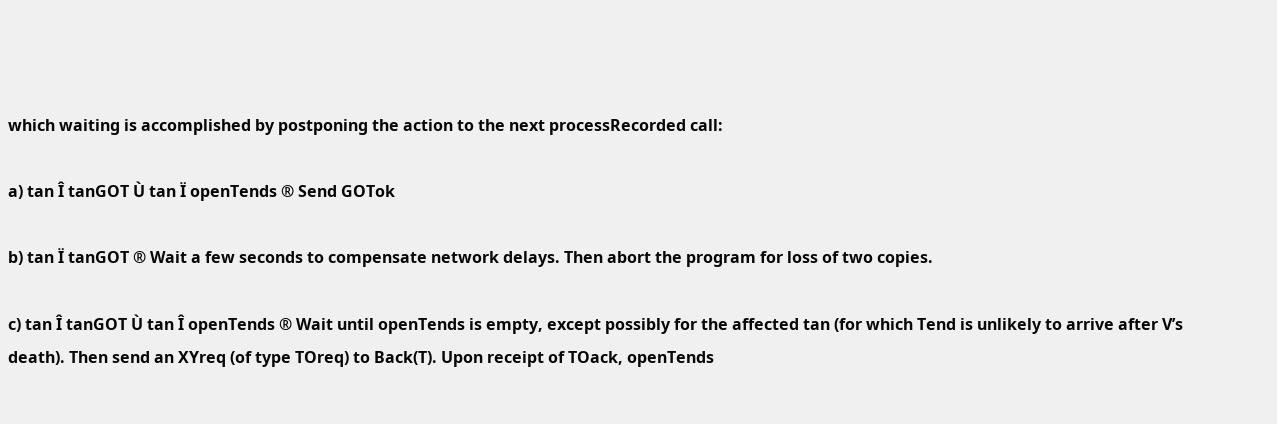which waiting is accomplished by postponing the action to the next processRecorded call:

a) tan Î tanGOT Ù tan Ï openTends ® Send GOTok

b) tan Ï tanGOT ® Wait a few seconds to compensate network delays. Then abort the program for loss of two copies.

c) tan Î tanGOT Ù tan Î openTends ® Wait until openTends is empty, except possibly for the affected tan (for which Tend is unlikely to arrive after V’s death). Then send an XYreq (of type TOreq) to Back(T). Upon receipt of TOack, openTends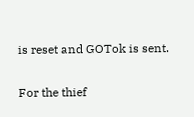is reset and GOTok is sent.

For the thief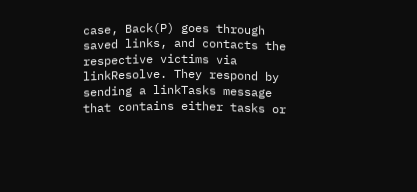case, Back(P) goes through saved links, and contacts the respective victims via linkResolve. They respond by sending a linkTasks message that contains either tasks or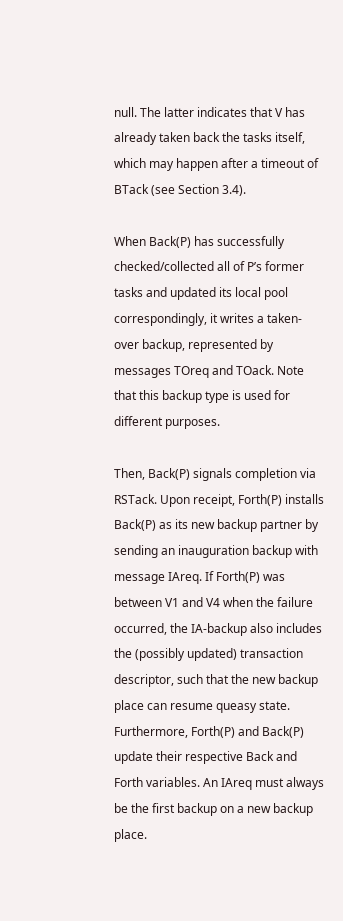null. The latter indicates that V has already taken back the tasks itself, which may happen after a timeout of BTack (see Section 3.4).

When Back(P) has successfully checked/collected all of P’s former tasks and updated its local pool correspondingly, it writes a taken-over backup, represented by messages TOreq and TOack. Note that this backup type is used for different purposes.

Then, Back(P) signals completion via RSTack. Upon receipt, Forth(P) installs Back(P) as its new backup partner by sending an inauguration backup with message IAreq. If Forth(P) was between V1 and V4 when the failure occurred, the IA-backup also includes the (possibly updated) transaction descriptor, such that the new backup place can resume queasy state. Furthermore, Forth(P) and Back(P) update their respective Back and Forth variables. An IAreq must always be the first backup on a new backup place.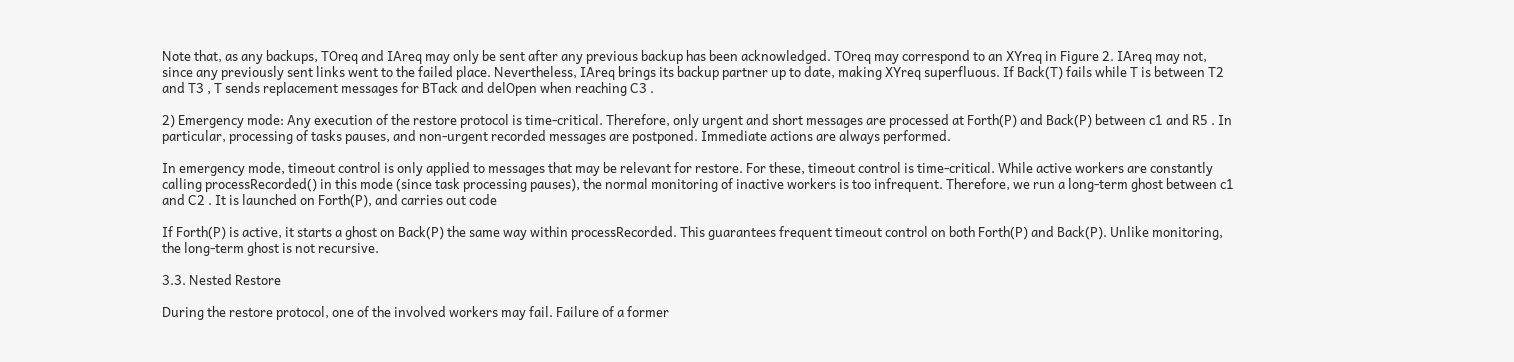Note that, as any backups, TOreq and IAreq may only be sent after any previous backup has been acknowledged. TOreq may correspond to an XYreq in Figure 2. IAreq may not, since any previously sent links went to the failed place. Nevertheless, IAreq brings its backup partner up to date, making XYreq superfluous. If Back(T) fails while T is between T2 and T3 , T sends replacement messages for BTack and delOpen when reaching C3 .

2) Emergency mode: Any execution of the restore protocol is time-critical. Therefore, only urgent and short messages are processed at Forth(P) and Back(P) between c1 and R5 . In particular, processing of tasks pauses, and non-urgent recorded messages are postponed. Immediate actions are always performed.

In emergency mode, timeout control is only applied to messages that may be relevant for restore. For these, timeout control is time-critical. While active workers are constantly calling processRecorded() in this mode (since task processing pauses), the normal monitoring of inactive workers is too infrequent. Therefore, we run a long-term ghost between c1 and C2 . It is launched on Forth(P), and carries out code

If Forth(P) is active, it starts a ghost on Back(P) the same way within processRecorded. This guarantees frequent timeout control on both Forth(P) and Back(P). Unlike monitoring, the long-term ghost is not recursive.

3.3. Nested Restore

During the restore protocol, one of the involved workers may fail. Failure of a former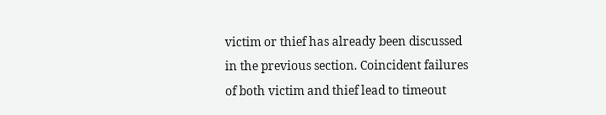victim or thief has already been discussed in the previous section. Coincident failures of both victim and thief lead to timeout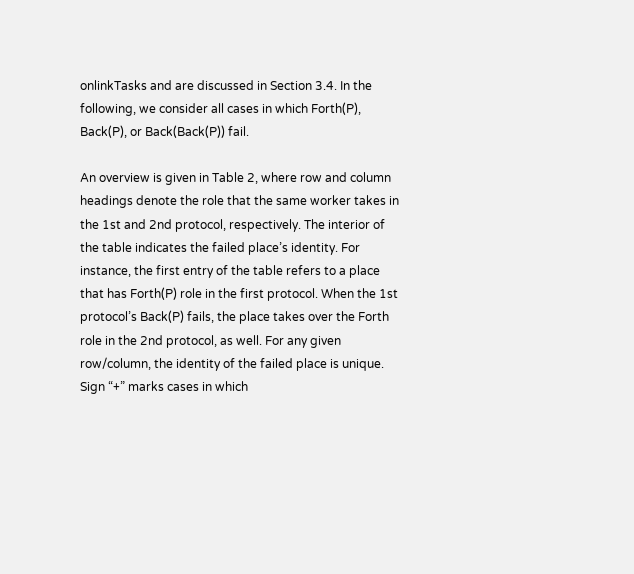onlinkTasks and are discussed in Section 3.4. In the following, we consider all cases in which Forth(P), Back(P), or Back(Back(P)) fail.

An overview is given in Table 2, where row and column headings denote the role that the same worker takes in the 1st and 2nd protocol, respectively. The interior of the table indicates the failed place’s identity. For instance, the first entry of the table refers to a place that has Forth(P) role in the first protocol. When the 1st protocol’s Back(P) fails, the place takes over the Forth role in the 2nd protocol, as well. For any given row/column, the identity of the failed place is unique. Sign “+” marks cases in which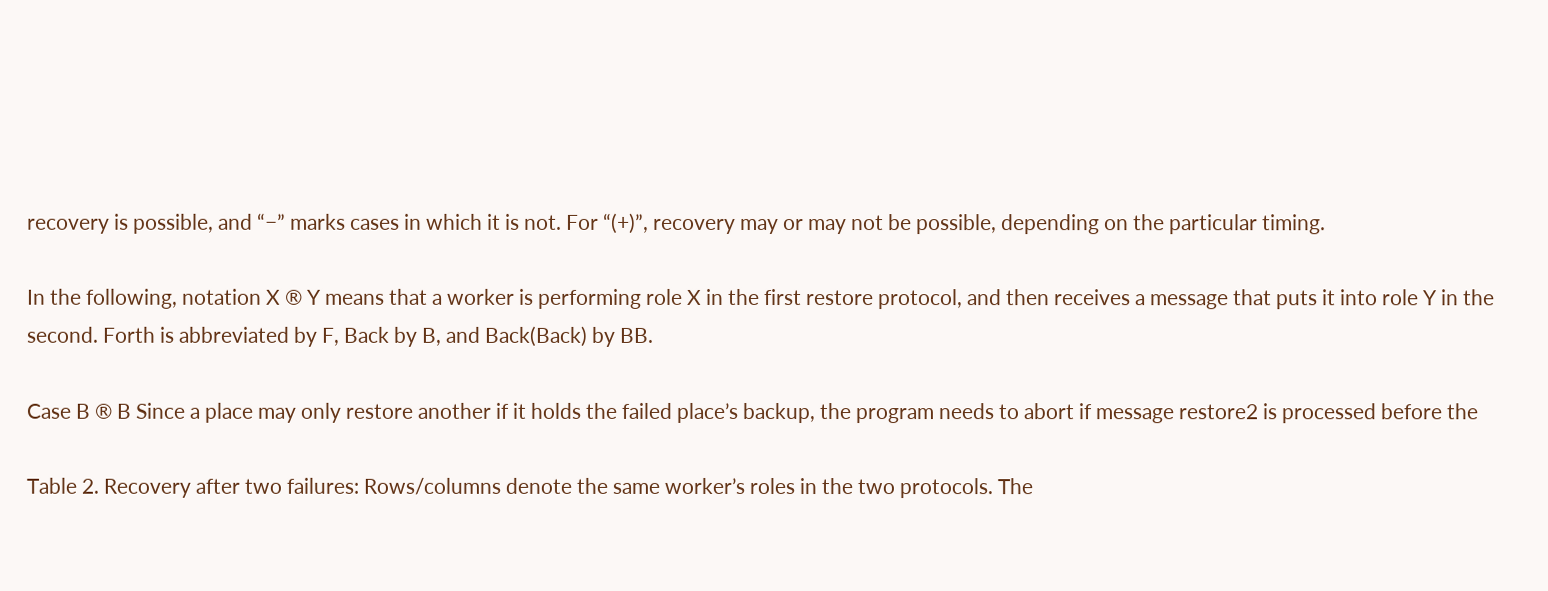recovery is possible, and “−” marks cases in which it is not. For “(+)”, recovery may or may not be possible, depending on the particular timing.

In the following, notation X ® Y means that a worker is performing role X in the first restore protocol, and then receives a message that puts it into role Y in the second. Forth is abbreviated by F, Back by B, and Back(Back) by BB.

Case B ® B Since a place may only restore another if it holds the failed place’s backup, the program needs to abort if message restore2 is processed before the

Table 2. Recovery after two failures: Rows/columns denote the same worker’s roles in the two protocols. The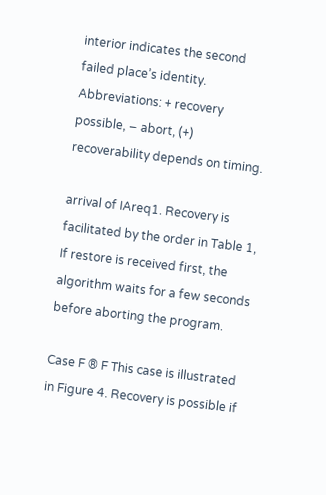interior indicates the second failed place’s identity. Abbreviations: + recovery possible, − abort, (+) recoverability depends on timing.

arrival of IAreq1. Recovery is facilitated by the order in Table 1, If restore is received first, the algorithm waits for a few seconds before aborting the program.

Case F ® F This case is illustrated in Figure 4. Recovery is possible if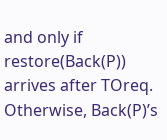and only if restore(Back(P)) arrives after TOreq. Otherwise, Back(P)’s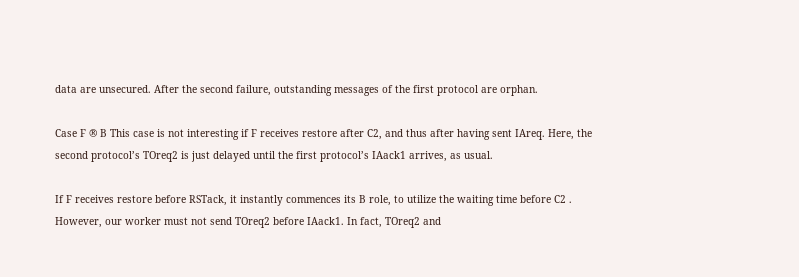data are unsecured. After the second failure, outstanding messages of the first protocol are orphan.

Case F ® B This case is not interesting if F receives restore after C2, and thus after having sent IAreq. Here, the second protocol’s TOreq2 is just delayed until the first protocol’s IAack1 arrives, as usual.

If F receives restore before RSTack, it instantly commences its B role, to utilize the waiting time before C2 . However, our worker must not send TOreq2 before IAack1. In fact, TOreq2 and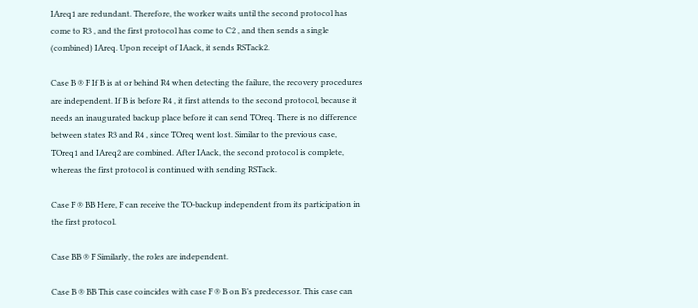IAreq1 are redundant. Therefore, the worker waits until the second protocol has come to R3 , and the first protocol has come to C2 , and then sends a single (combined) IAreq. Upon receipt of IAack, it sends RSTack2.

Case B ® F If B is at or behind R4 when detecting the failure, the recovery procedures are independent. If B is before R4 , it first attends to the second protocol, because it needs an inaugurated backup place before it can send TOreq. There is no difference between states R3 and R4 , since TOreq went lost. Similar to the previous case, TOreq1 and IAreq2 are combined. After IAack, the second protocol is complete, whereas the first protocol is continued with sending RSTack.

Case F ® BB Here, F can receive the TO-backup independent from its participation in the first protocol.

Case BB ® F Similarly, the roles are independent.

Case B ® BB This case coincides with case F ® B on B’s predecessor. This case can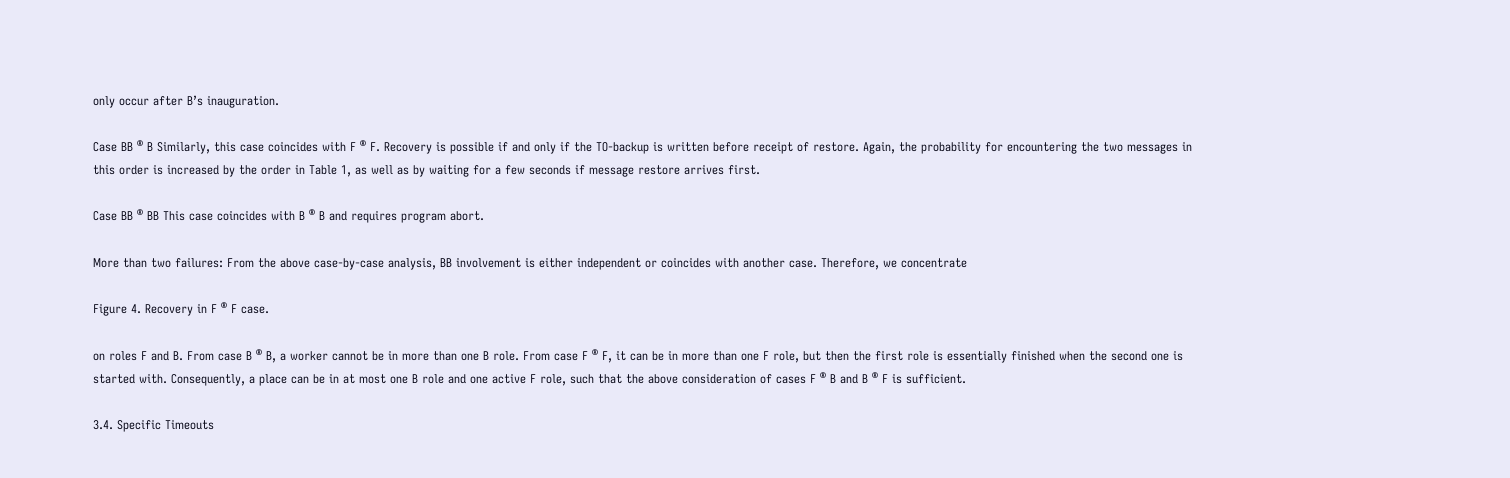only occur after B’s inauguration.

Case BB ® B Similarly, this case coincides with F ® F. Recovery is possible if and only if the TO-backup is written before receipt of restore. Again, the probability for encountering the two messages in this order is increased by the order in Table 1, as well as by waiting for a few seconds if message restore arrives first.

Case BB ® BB This case coincides with B ® B and requires program abort.

More than two failures: From the above case-by-case analysis, BB involvement is either independent or coincides with another case. Therefore, we concentrate

Figure 4. Recovery in F ® F case.

on roles F and B. From case B ® B, a worker cannot be in more than one B role. From case F ® F, it can be in more than one F role, but then the first role is essentially finished when the second one is started with. Consequently, a place can be in at most one B role and one active F role, such that the above consideration of cases F ® B and B ® F is sufficient.

3.4. Specific Timeouts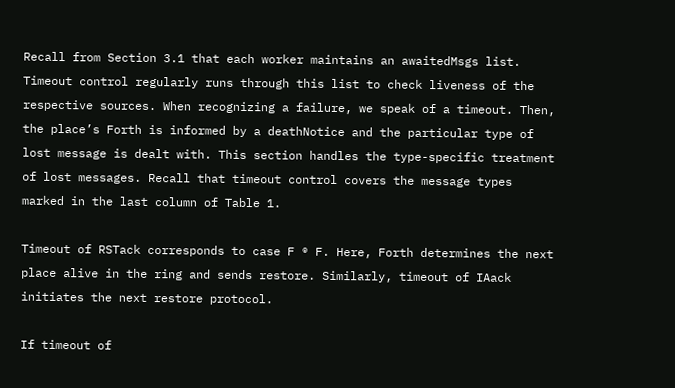Recall from Section 3.1 that each worker maintains an awaitedMsgs list. Timeout control regularly runs through this list to check liveness of the respective sources. When recognizing a failure, we speak of a timeout. Then, the place’s Forth is informed by a deathNotice and the particular type of lost message is dealt with. This section handles the type-specific treatment of lost messages. Recall that timeout control covers the message types marked in the last column of Table 1.

Timeout of RSTack corresponds to case F ® F. Here, Forth determines the next place alive in the ring and sends restore. Similarly, timeout of IAack initiates the next restore protocol.

If timeout of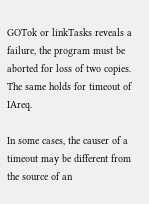GOTok or linkTasks reveals a failure, the program must be aborted for loss of two copies. The same holds for timeout of IAreq.

In some cases, the causer of a timeout may be different from the source of an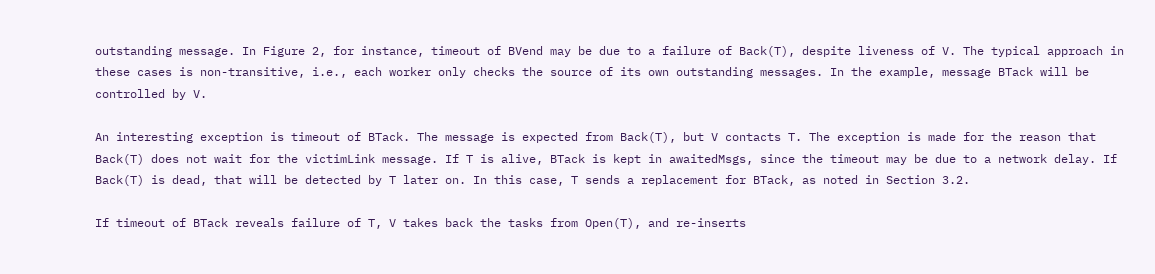outstanding message. In Figure 2, for instance, timeout of BVend may be due to a failure of Back(T), despite liveness of V. The typical approach in these cases is non-transitive, i.e., each worker only checks the source of its own outstanding messages. In the example, message BTack will be controlled by V.

An interesting exception is timeout of BTack. The message is expected from Back(T), but V contacts T. The exception is made for the reason that Back(T) does not wait for the victimLink message. If T is alive, BTack is kept in awaitedMsgs, since the timeout may be due to a network delay. If Back(T) is dead, that will be detected by T later on. In this case, T sends a replacement for BTack, as noted in Section 3.2.

If timeout of BTack reveals failure of T, V takes back the tasks from Open(T), and re-inserts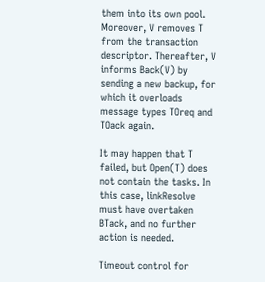them into its own pool. Moreover, V removes T from the transaction descriptor. Thereafter, V informs Back(V) by sending a new backup, for which it overloads message types TOreq and TOack again.

It may happen that T failed, but Open(T) does not contain the tasks. In this case, linkResolve must have overtaken BTack, and no further action is needed.

Timeout control for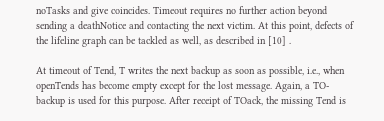noTasks and give coincides. Timeout requires no further action beyond sending a deathNotice and contacting the next victim. At this point, defects of the lifeline graph can be tackled as well, as described in [10] .

At timeout of Tend, T writes the next backup as soon as possible, i.e., when openTends has become empty except for the lost message. Again, a TO-backup is used for this purpose. After receipt of TOack, the missing Tend is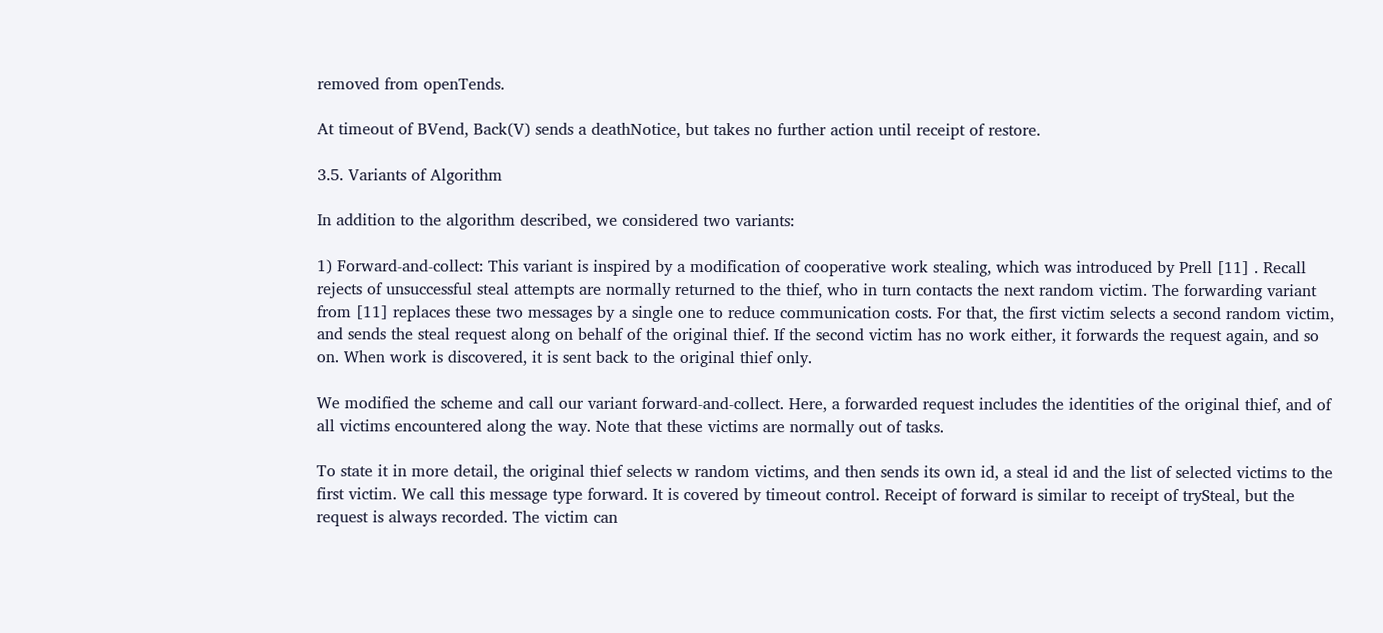removed from openTends.

At timeout of BVend, Back(V) sends a deathNotice, but takes no further action until receipt of restore.

3.5. Variants of Algorithm

In addition to the algorithm described, we considered two variants:

1) Forward-and-collect: This variant is inspired by a modification of cooperative work stealing, which was introduced by Prell [11] . Recall rejects of unsuccessful steal attempts are normally returned to the thief, who in turn contacts the next random victim. The forwarding variant from [11] replaces these two messages by a single one to reduce communication costs. For that, the first victim selects a second random victim, and sends the steal request along on behalf of the original thief. If the second victim has no work either, it forwards the request again, and so on. When work is discovered, it is sent back to the original thief only.

We modified the scheme and call our variant forward-and-collect. Here, a forwarded request includes the identities of the original thief, and of all victims encountered along the way. Note that these victims are normally out of tasks.

To state it in more detail, the original thief selects w random victims, and then sends its own id, a steal id and the list of selected victims to the first victim. We call this message type forward. It is covered by timeout control. Receipt of forward is similar to receipt of trySteal, but the request is always recorded. The victim can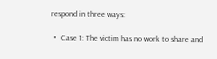respond in three ways:

・ Case 1: The victim has no work to share and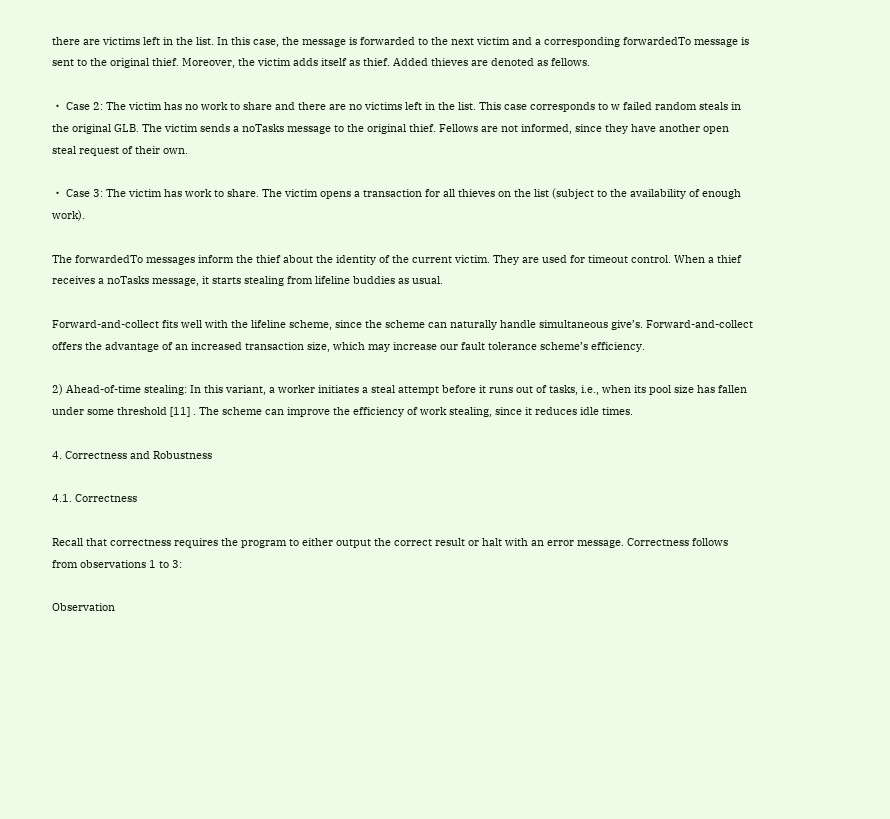there are victims left in the list. In this case, the message is forwarded to the next victim and a corresponding forwardedTo message is sent to the original thief. Moreover, the victim adds itself as thief. Added thieves are denoted as fellows.

・ Case 2: The victim has no work to share and there are no victims left in the list. This case corresponds to w failed random steals in the original GLB. The victim sends a noTasks message to the original thief. Fellows are not informed, since they have another open steal request of their own.

・ Case 3: The victim has work to share. The victim opens a transaction for all thieves on the list (subject to the availability of enough work).

The forwardedTo messages inform the thief about the identity of the current victim. They are used for timeout control. When a thief receives a noTasks message, it starts stealing from lifeline buddies as usual.

Forward-and-collect fits well with the lifeline scheme, since the scheme can naturally handle simultaneous give’s. Forward-and-collect offers the advantage of an increased transaction size, which may increase our fault tolerance scheme’s efficiency.

2) Ahead-of-time stealing: In this variant, a worker initiates a steal attempt before it runs out of tasks, i.e., when its pool size has fallen under some threshold [11] . The scheme can improve the efficiency of work stealing, since it reduces idle times.

4. Correctness and Robustness

4.1. Correctness

Recall that correctness requires the program to either output the correct result or halt with an error message. Correctness follows from observations 1 to 3:

Observation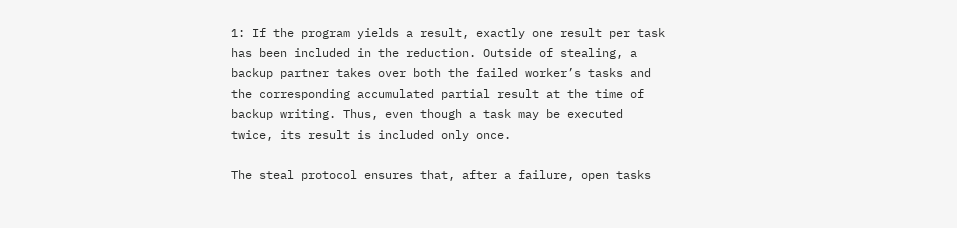1: If the program yields a result, exactly one result per task has been included in the reduction. Outside of stealing, a backup partner takes over both the failed worker’s tasks and the corresponding accumulated partial result at the time of backup writing. Thus, even though a task may be executed twice, its result is included only once.

The steal protocol ensures that, after a failure, open tasks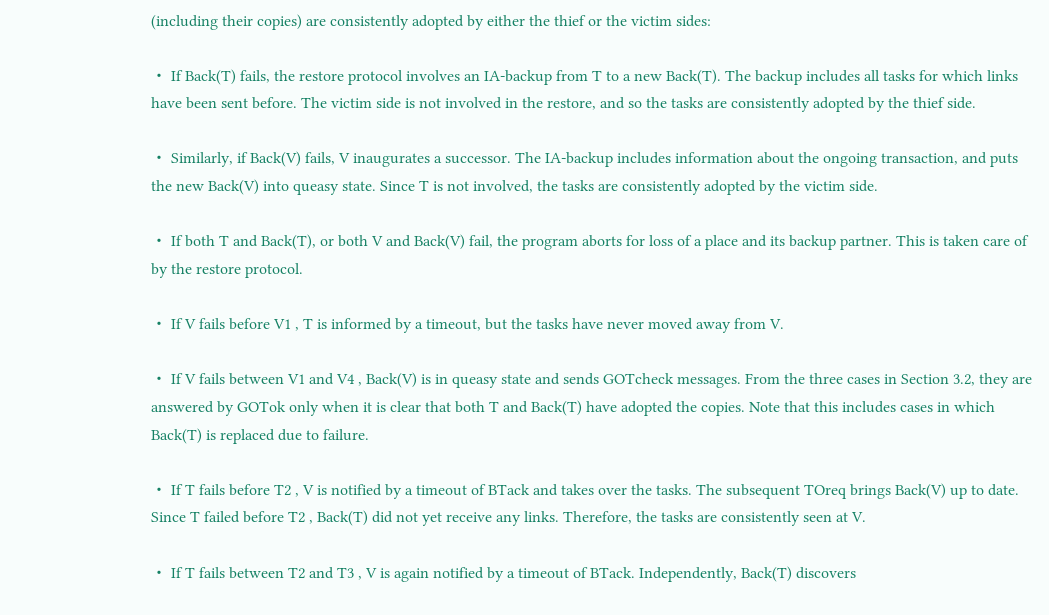(including their copies) are consistently adopted by either the thief or the victim sides:

・ If Back(T) fails, the restore protocol involves an IA-backup from T to a new Back(T). The backup includes all tasks for which links have been sent before. The victim side is not involved in the restore, and so the tasks are consistently adopted by the thief side.

・ Similarly, if Back(V) fails, V inaugurates a successor. The IA-backup includes information about the ongoing transaction, and puts the new Back(V) into queasy state. Since T is not involved, the tasks are consistently adopted by the victim side.

・ If both T and Back(T), or both V and Back(V) fail, the program aborts for loss of a place and its backup partner. This is taken care of by the restore protocol.

・ If V fails before V1 , T is informed by a timeout, but the tasks have never moved away from V.

・ If V fails between V1 and V4 , Back(V) is in queasy state and sends GOTcheck messages. From the three cases in Section 3.2, they are answered by GOTok only when it is clear that both T and Back(T) have adopted the copies. Note that this includes cases in which Back(T) is replaced due to failure.

・ If T fails before T2 , V is notified by a timeout of BTack and takes over the tasks. The subsequent TOreq brings Back(V) up to date. Since T failed before T2 , Back(T) did not yet receive any links. Therefore, the tasks are consistently seen at V.

・ If T fails between T2 and T3 , V is again notified by a timeout of BTack. Independently, Back(T) discovers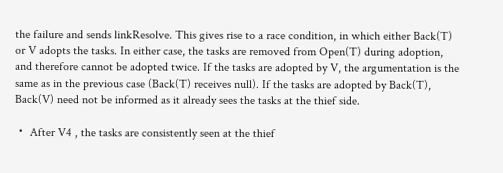the failure and sends linkResolve. This gives rise to a race condition, in which either Back(T) or V adopts the tasks. In either case, the tasks are removed from Open(T) during adoption, and therefore cannot be adopted twice. If the tasks are adopted by V, the argumentation is the same as in the previous case (Back(T) receives null). If the tasks are adopted by Back(T), Back(V) need not be informed as it already sees the tasks at the thief side.

・ After V4 , the tasks are consistently seen at the thief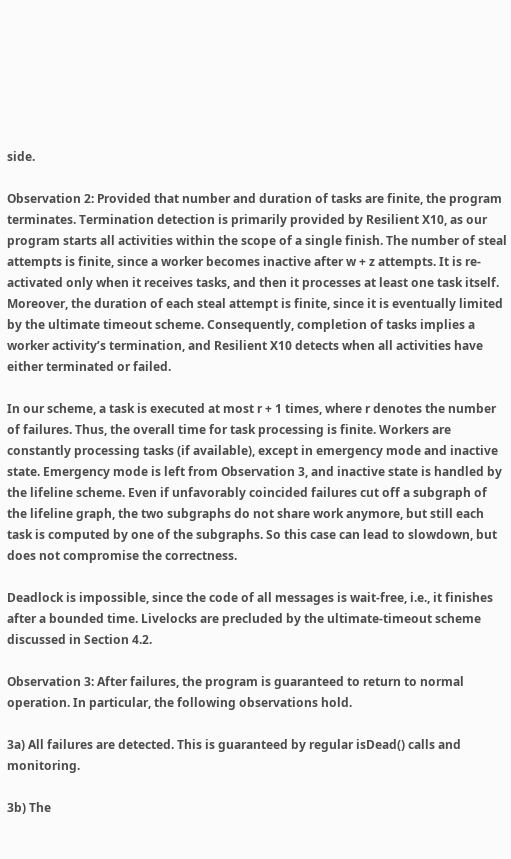side.

Observation 2: Provided that number and duration of tasks are finite, the program terminates. Termination detection is primarily provided by Resilient X10, as our program starts all activities within the scope of a single finish. The number of steal attempts is finite, since a worker becomes inactive after w + z attempts. It is re-activated only when it receives tasks, and then it processes at least one task itself. Moreover, the duration of each steal attempt is finite, since it is eventually limited by the ultimate timeout scheme. Consequently, completion of tasks implies a worker activity’s termination, and Resilient X10 detects when all activities have either terminated or failed.

In our scheme, a task is executed at most r + 1 times, where r denotes the number of failures. Thus, the overall time for task processing is finite. Workers are constantly processing tasks (if available), except in emergency mode and inactive state. Emergency mode is left from Observation 3, and inactive state is handled by the lifeline scheme. Even if unfavorably coincided failures cut off a subgraph of the lifeline graph, the two subgraphs do not share work anymore, but still each task is computed by one of the subgraphs. So this case can lead to slowdown, but does not compromise the correctness.

Deadlock is impossible, since the code of all messages is wait-free, i.e., it finishes after a bounded time. Livelocks are precluded by the ultimate-timeout scheme discussed in Section 4.2.

Observation 3: After failures, the program is guaranteed to return to normal operation. In particular, the following observations hold.

3a) All failures are detected. This is guaranteed by regular isDead() calls and monitoring.

3b) The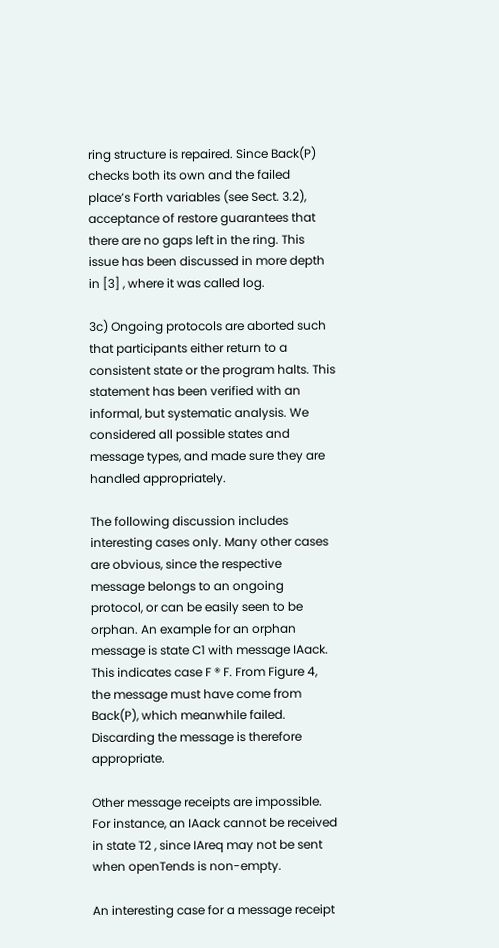ring structure is repaired. Since Back(P) checks both its own and the failed place’s Forth variables (see Sect. 3.2), acceptance of restore guarantees that there are no gaps left in the ring. This issue has been discussed in more depth in [3] , where it was called log.

3c) Ongoing protocols are aborted such that participants either return to a consistent state or the program halts. This statement has been verified with an informal, but systematic analysis. We considered all possible states and message types, and made sure they are handled appropriately.

The following discussion includes interesting cases only. Many other cases are obvious, since the respective message belongs to an ongoing protocol, or can be easily seen to be orphan. An example for an orphan message is state C1 with message IAack. This indicates case F ® F. From Figure 4, the message must have come from Back(P), which meanwhile failed. Discarding the message is therefore appropriate.

Other message receipts are impossible. For instance, an IAack cannot be received in state T2 , since IAreq may not be sent when openTends is non-empty.

An interesting case for a message receipt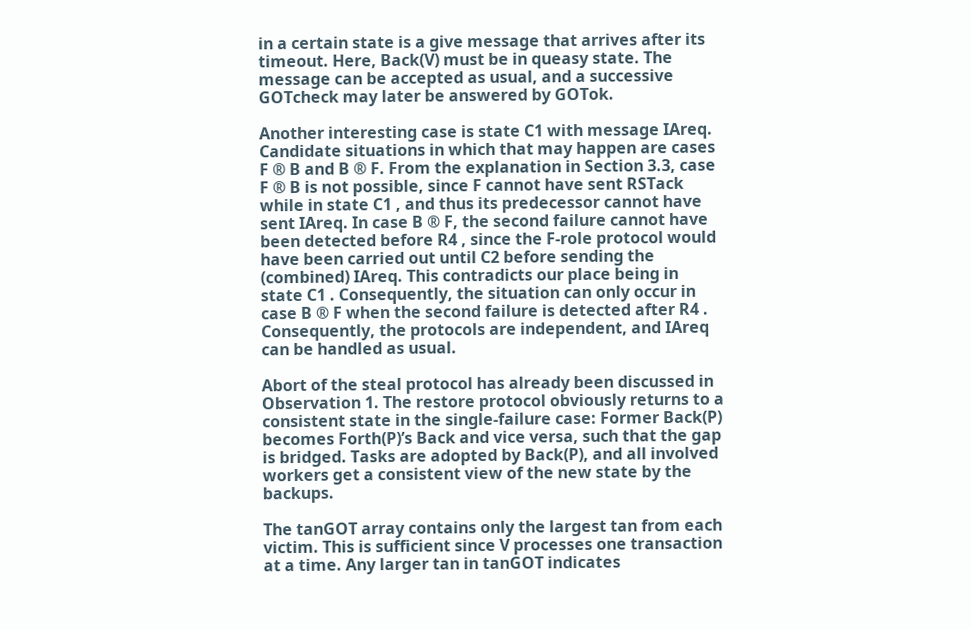in a certain state is a give message that arrives after its timeout. Here, Back(V) must be in queasy state. The message can be accepted as usual, and a successive GOTcheck may later be answered by GOTok.

Another interesting case is state C1 with message IAreq. Candidate situations in which that may happen are cases F ® B and B ® F. From the explanation in Section 3.3, case F ® B is not possible, since F cannot have sent RSTack while in state C1 , and thus its predecessor cannot have sent IAreq. In case B ® F, the second failure cannot have been detected before R4 , since the F-role protocol would have been carried out until C2 before sending the (combined) IAreq. This contradicts our place being in state C1 . Consequently, the situation can only occur in case B ® F when the second failure is detected after R4 . Consequently, the protocols are independent, and IAreq can be handled as usual.

Abort of the steal protocol has already been discussed in Observation 1. The restore protocol obviously returns to a consistent state in the single-failure case: Former Back(P) becomes Forth(P)’s Back and vice versa, such that the gap is bridged. Tasks are adopted by Back(P), and all involved workers get a consistent view of the new state by the backups.

The tanGOT array contains only the largest tan from each victim. This is sufficient since V processes one transaction at a time. Any larger tan in tanGOT indicates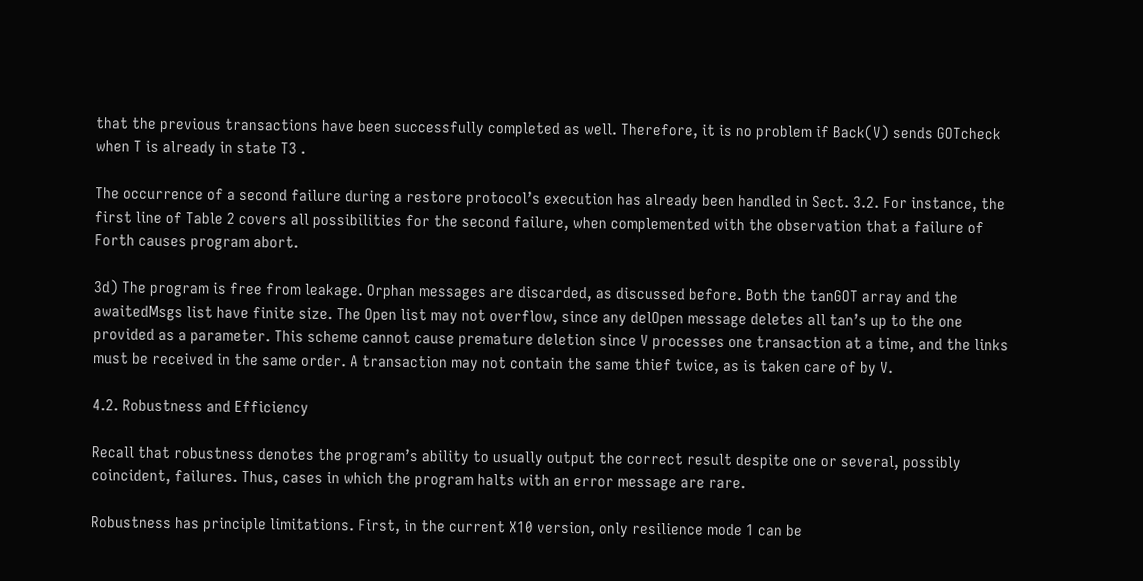that the previous transactions have been successfully completed as well. Therefore, it is no problem if Back(V) sends GOTcheck when T is already in state T3 .

The occurrence of a second failure during a restore protocol’s execution has already been handled in Sect. 3.2. For instance, the first line of Table 2 covers all possibilities for the second failure, when complemented with the observation that a failure of Forth causes program abort.

3d) The program is free from leakage. Orphan messages are discarded, as discussed before. Both the tanGOT array and the awaitedMsgs list have finite size. The Open list may not overflow, since any delOpen message deletes all tan’s up to the one provided as a parameter. This scheme cannot cause premature deletion since V processes one transaction at a time, and the links must be received in the same order. A transaction may not contain the same thief twice, as is taken care of by V.

4.2. Robustness and Efficiency

Recall that robustness denotes the program’s ability to usually output the correct result despite one or several, possibly coincident, failures. Thus, cases in which the program halts with an error message are rare.

Robustness has principle limitations. First, in the current X10 version, only resilience mode 1 can be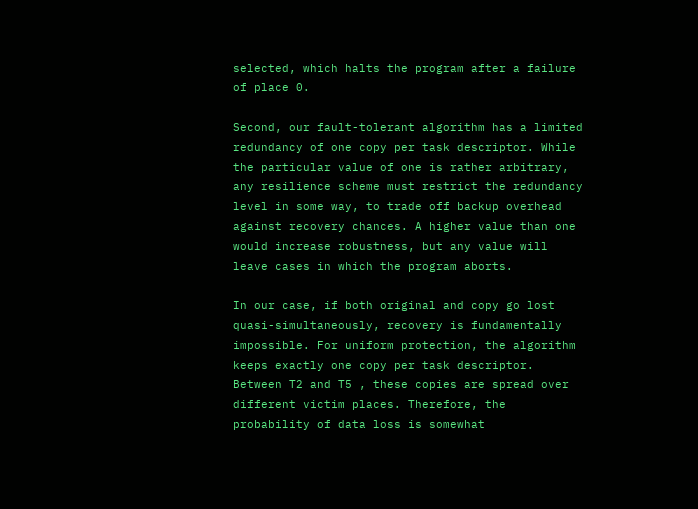selected, which halts the program after a failure of place 0.

Second, our fault-tolerant algorithm has a limited redundancy of one copy per task descriptor. While the particular value of one is rather arbitrary, any resilience scheme must restrict the redundancy level in some way, to trade off backup overhead against recovery chances. A higher value than one would increase robustness, but any value will leave cases in which the program aborts.

In our case, if both original and copy go lost quasi-simultaneously, recovery is fundamentally impossible. For uniform protection, the algorithm keeps exactly one copy per task descriptor. Between T2 and T5 , these copies are spread over different victim places. Therefore, the probability of data loss is somewhat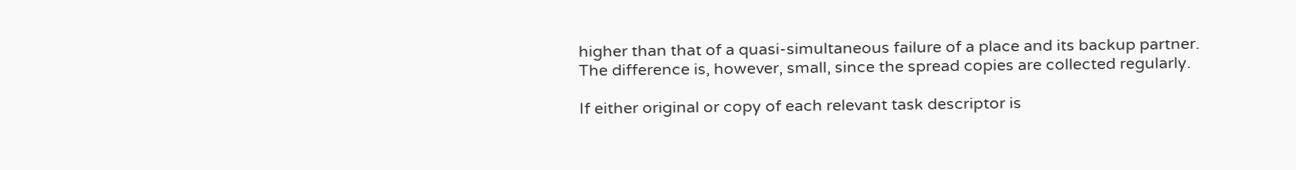higher than that of a quasi-simultaneous failure of a place and its backup partner. The difference is, however, small, since the spread copies are collected regularly.

If either original or copy of each relevant task descriptor is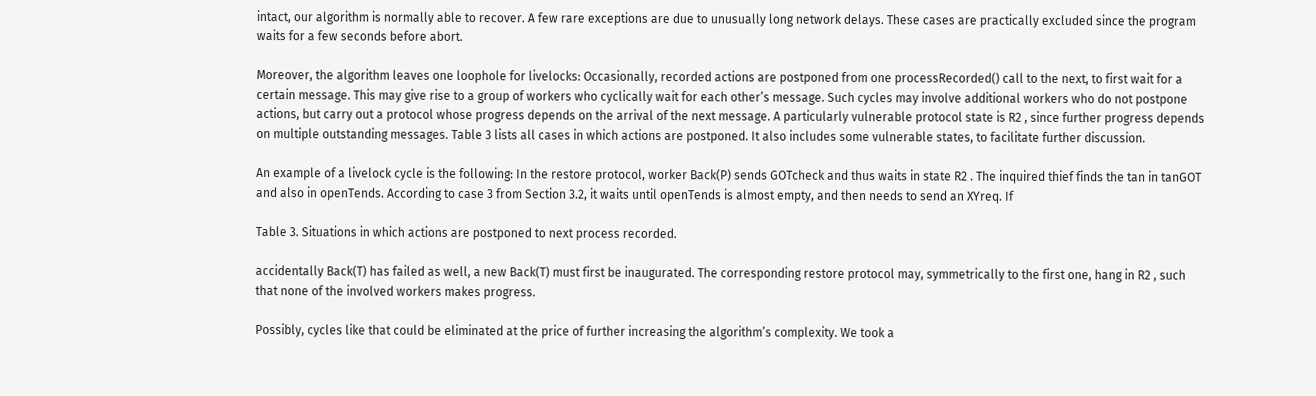intact, our algorithm is normally able to recover. A few rare exceptions are due to unusually long network delays. These cases are practically excluded since the program waits for a few seconds before abort.

Moreover, the algorithm leaves one loophole for livelocks: Occasionally, recorded actions are postponed from one processRecorded() call to the next, to first wait for a certain message. This may give rise to a group of workers who cyclically wait for each other’s message. Such cycles may involve additional workers who do not postpone actions, but carry out a protocol whose progress depends on the arrival of the next message. A particularly vulnerable protocol state is R2 , since further progress depends on multiple outstanding messages. Table 3 lists all cases in which actions are postponed. It also includes some vulnerable states, to facilitate further discussion.

An example of a livelock cycle is the following: In the restore protocol, worker Back(P) sends GOTcheck and thus waits in state R2 . The inquired thief finds the tan in tanGOT and also in openTends. According to case 3 from Section 3.2, it waits until openTends is almost empty, and then needs to send an XYreq. If

Table 3. Situations in which actions are postponed to next process recorded.

accidentally Back(T) has failed as well, a new Back(T) must first be inaugurated. The corresponding restore protocol may, symmetrically to the first one, hang in R2 , such that none of the involved workers makes progress.

Possibly, cycles like that could be eliminated at the price of further increasing the algorithm’s complexity. We took a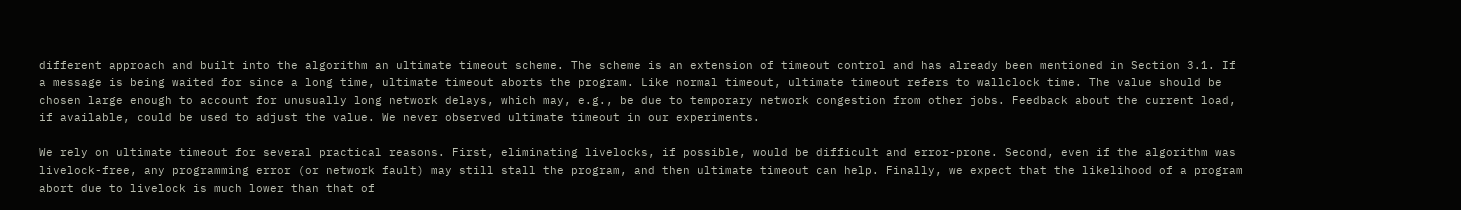different approach and built into the algorithm an ultimate timeout scheme. The scheme is an extension of timeout control and has already been mentioned in Section 3.1. If a message is being waited for since a long time, ultimate timeout aborts the program. Like normal timeout, ultimate timeout refers to wallclock time. The value should be chosen large enough to account for unusually long network delays, which may, e.g., be due to temporary network congestion from other jobs. Feedback about the current load, if available, could be used to adjust the value. We never observed ultimate timeout in our experiments.

We rely on ultimate timeout for several practical reasons. First, eliminating livelocks, if possible, would be difficult and error-prone. Second, even if the algorithm was livelock-free, any programming error (or network fault) may still stall the program, and then ultimate timeout can help. Finally, we expect that the likelihood of a program abort due to livelock is much lower than that of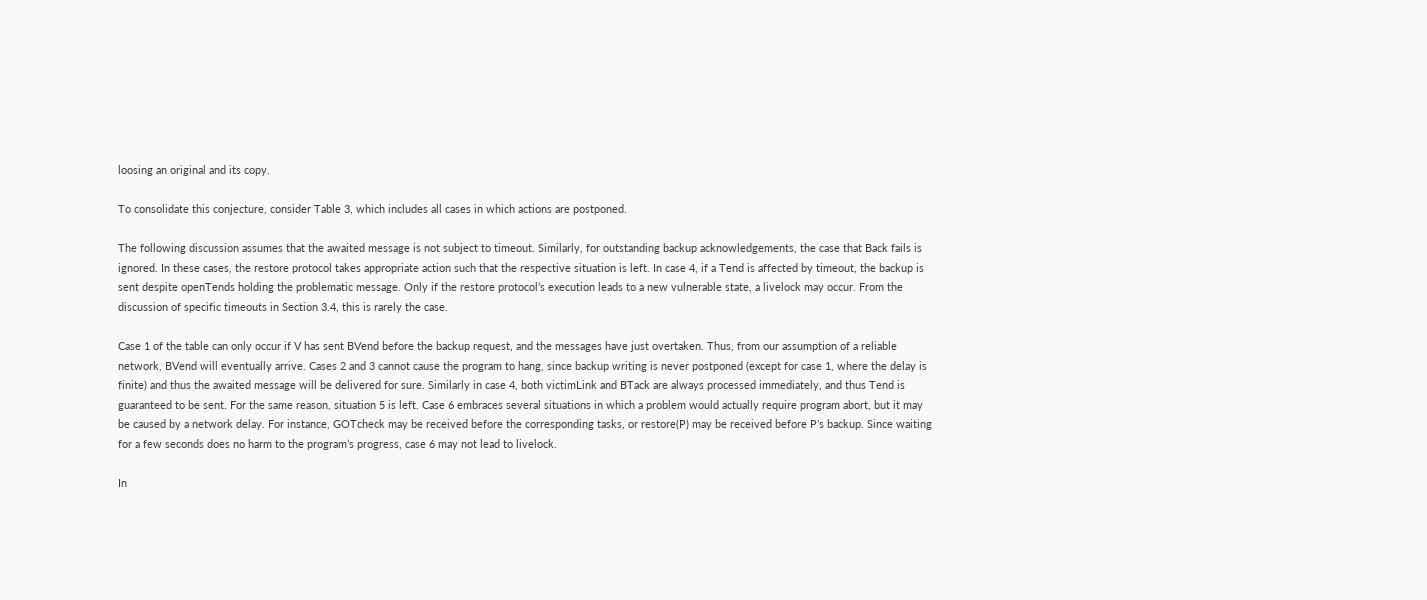loosing an original and its copy.

To consolidate this conjecture, consider Table 3, which includes all cases in which actions are postponed.

The following discussion assumes that the awaited message is not subject to timeout. Similarly, for outstanding backup acknowledgements, the case that Back fails is ignored. In these cases, the restore protocol takes appropriate action such that the respective situation is left. In case 4, if a Tend is affected by timeout, the backup is sent despite openTends holding the problematic message. Only if the restore protocol’s execution leads to a new vulnerable state, a livelock may occur. From the discussion of specific timeouts in Section 3.4, this is rarely the case.

Case 1 of the table can only occur if V has sent BVend before the backup request, and the messages have just overtaken. Thus, from our assumption of a reliable network, BVend will eventually arrive. Cases 2 and 3 cannot cause the program to hang, since backup writing is never postponed (except for case 1, where the delay is finite) and thus the awaited message will be delivered for sure. Similarly in case 4, both victimLink and BTack are always processed immediately, and thus Tend is guaranteed to be sent. For the same reason, situation 5 is left. Case 6 embraces several situations in which a problem would actually require program abort, but it may be caused by a network delay. For instance, GOTcheck may be received before the corresponding tasks, or restore(P) may be received before P’s backup. Since waiting for a few seconds does no harm to the program’s progress, case 6 may not lead to livelock.

In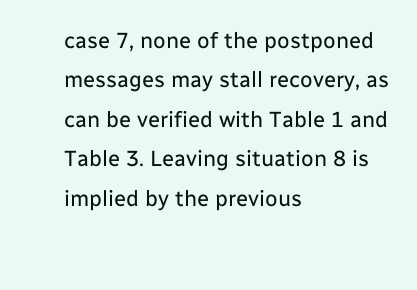case 7, none of the postponed messages may stall recovery, as can be verified with Table 1 and Table 3. Leaving situation 8 is implied by the previous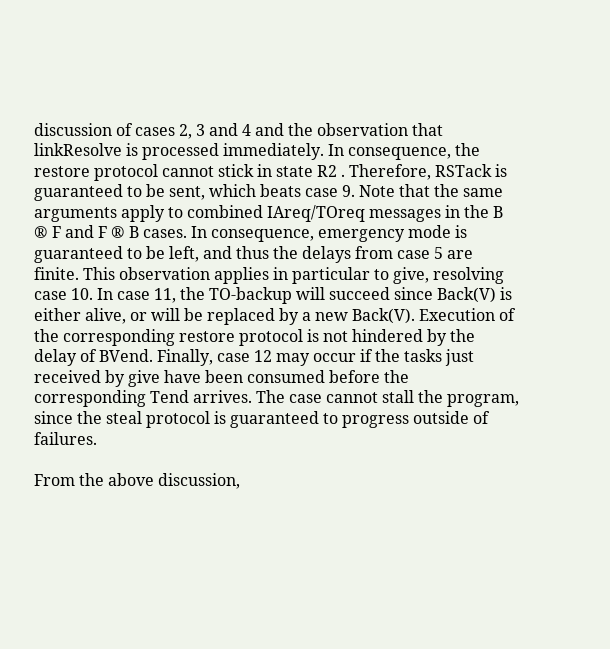discussion of cases 2, 3 and 4 and the observation that linkResolve is processed immediately. In consequence, the restore protocol cannot stick in state R2 . Therefore, RSTack is guaranteed to be sent, which beats case 9. Note that the same arguments apply to combined IAreq/TOreq messages in the B ® F and F ® B cases. In consequence, emergency mode is guaranteed to be left, and thus the delays from case 5 are finite. This observation applies in particular to give, resolving case 10. In case 11, the TO-backup will succeed since Back(V) is either alive, or will be replaced by a new Back(V). Execution of the corresponding restore protocol is not hindered by the delay of BVend. Finally, case 12 may occur if the tasks just received by give have been consumed before the corresponding Tend arrives. The case cannot stall the program, since the steal protocol is guaranteed to progress outside of failures.

From the above discussion,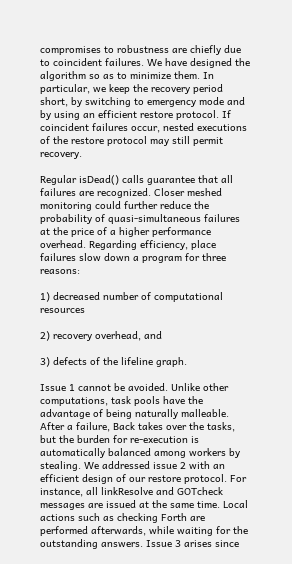compromises to robustness are chiefly due to coincident failures. We have designed the algorithm so as to minimize them. In particular, we keep the recovery period short, by switching to emergency mode and by using an efficient restore protocol. If coincident failures occur, nested executions of the restore protocol may still permit recovery.

Regular isDead() calls guarantee that all failures are recognized. Closer meshed monitoring could further reduce the probability of quasi-simultaneous failures at the price of a higher performance overhead. Regarding efficiency, place failures slow down a program for three reasons:

1) decreased number of computational resources

2) recovery overhead, and

3) defects of the lifeline graph.

Issue 1 cannot be avoided. Unlike other computations, task pools have the advantage of being naturally malleable. After a failure, Back takes over the tasks, but the burden for re-execution is automatically balanced among workers by stealing. We addressed issue 2 with an efficient design of our restore protocol. For instance, all linkResolve and GOTcheck messages are issued at the same time. Local actions such as checking Forth are performed afterwards, while waiting for the outstanding answers. Issue 3 arises since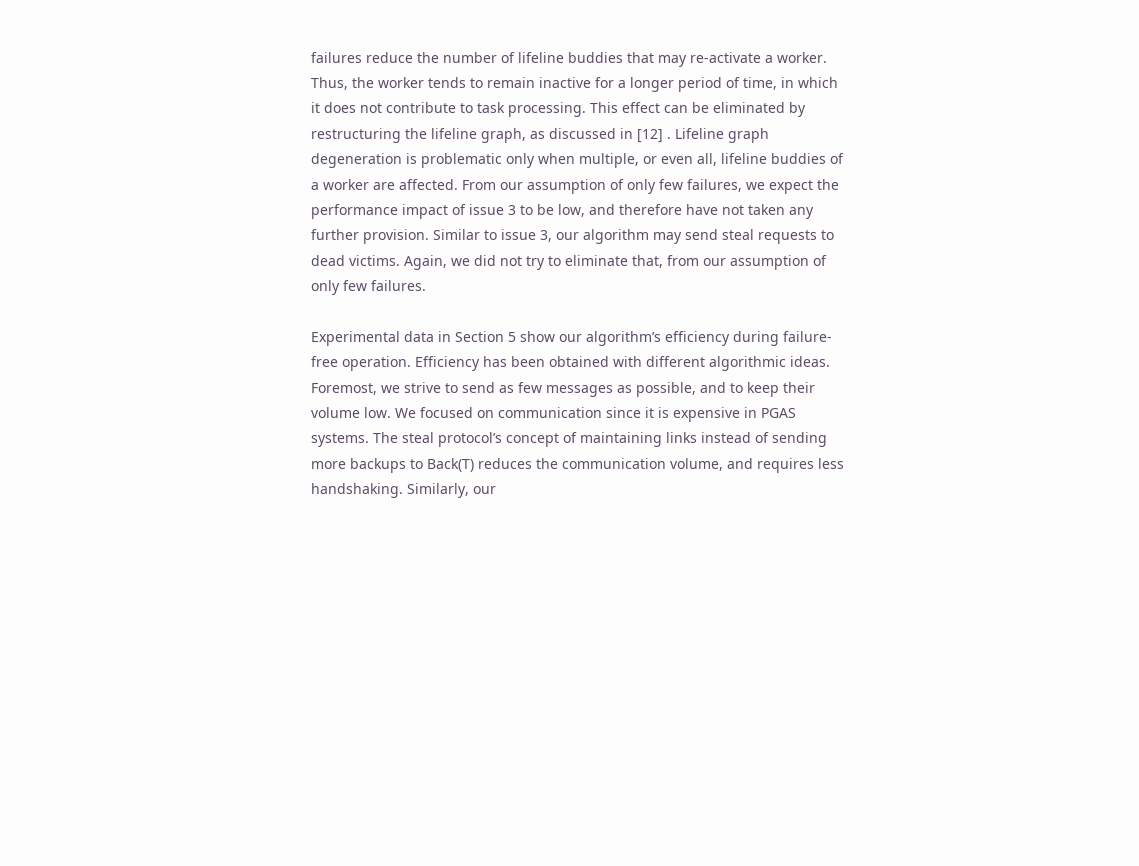failures reduce the number of lifeline buddies that may re-activate a worker. Thus, the worker tends to remain inactive for a longer period of time, in which it does not contribute to task processing. This effect can be eliminated by restructuring the lifeline graph, as discussed in [12] . Lifeline graph degeneration is problematic only when multiple, or even all, lifeline buddies of a worker are affected. From our assumption of only few failures, we expect the performance impact of issue 3 to be low, and therefore have not taken any further provision. Similar to issue 3, our algorithm may send steal requests to dead victims. Again, we did not try to eliminate that, from our assumption of only few failures.

Experimental data in Section 5 show our algorithm’s efficiency during failure-free operation. Efficiency has been obtained with different algorithmic ideas. Foremost, we strive to send as few messages as possible, and to keep their volume low. We focused on communication since it is expensive in PGAS systems. The steal protocol’s concept of maintaining links instead of sending more backups to Back(T) reduces the communication volume, and requires less handshaking. Similarly, our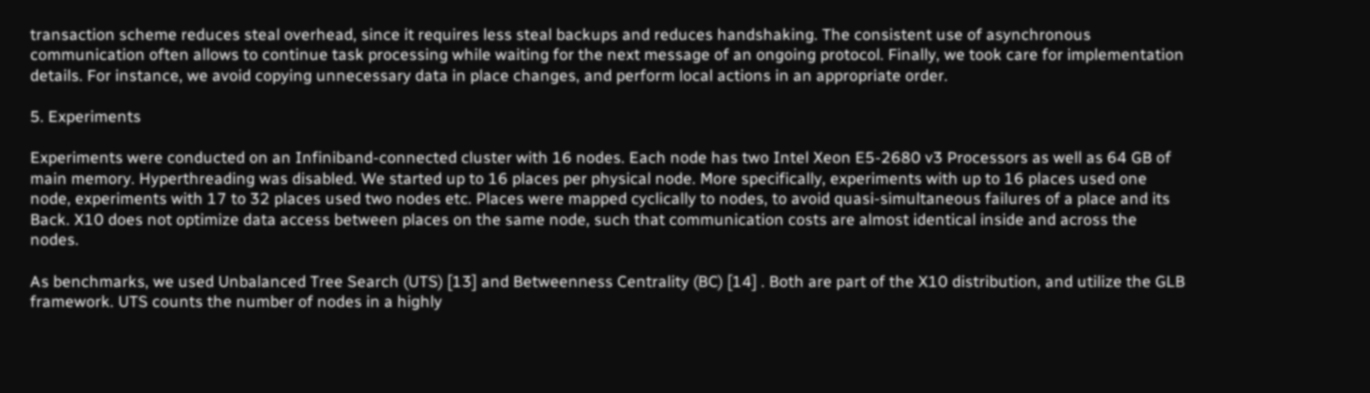transaction scheme reduces steal overhead, since it requires less steal backups and reduces handshaking. The consistent use of asynchronous communication often allows to continue task processing while waiting for the next message of an ongoing protocol. Finally, we took care for implementation details. For instance, we avoid copying unnecessary data in place changes, and perform local actions in an appropriate order.

5. Experiments

Experiments were conducted on an Infiniband-connected cluster with 16 nodes. Each node has two Intel Xeon E5-2680 v3 Processors as well as 64 GB of main memory. Hyperthreading was disabled. We started up to 16 places per physical node. More specifically, experiments with up to 16 places used one node, experiments with 17 to 32 places used two nodes etc. Places were mapped cyclically to nodes, to avoid quasi-simultaneous failures of a place and its Back. X10 does not optimize data access between places on the same node, such that communication costs are almost identical inside and across the nodes.

As benchmarks, we used Unbalanced Tree Search (UTS) [13] and Betweenness Centrality (BC) [14] . Both are part of the X10 distribution, and utilize the GLB framework. UTS counts the number of nodes in a highly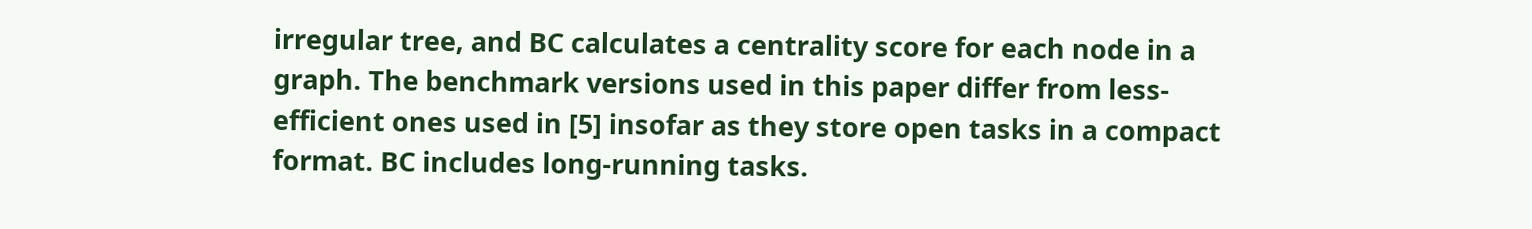irregular tree, and BC calculates a centrality score for each node in a graph. The benchmark versions used in this paper differ from less-efficient ones used in [5] insofar as they store open tasks in a compact format. BC includes long-running tasks.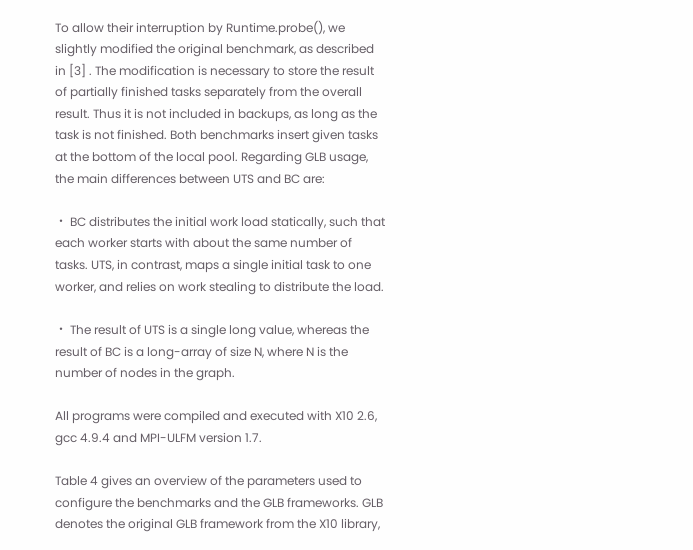To allow their interruption by Runtime.probe(), we slightly modified the original benchmark, as described in [3] . The modification is necessary to store the result of partially finished tasks separately from the overall result. Thus it is not included in backups, as long as the task is not finished. Both benchmarks insert given tasks at the bottom of the local pool. Regarding GLB usage, the main differences between UTS and BC are:

・ BC distributes the initial work load statically, such that each worker starts with about the same number of tasks. UTS, in contrast, maps a single initial task to one worker, and relies on work stealing to distribute the load.

・ The result of UTS is a single long value, whereas the result of BC is a long-array of size N, where N is the number of nodes in the graph.

All programs were compiled and executed with X10 2.6, gcc 4.9.4 and MPI-ULFM version 1.7.

Table 4 gives an overview of the parameters used to configure the benchmarks and the GLB frameworks. GLB denotes the original GLB framework from the X10 library,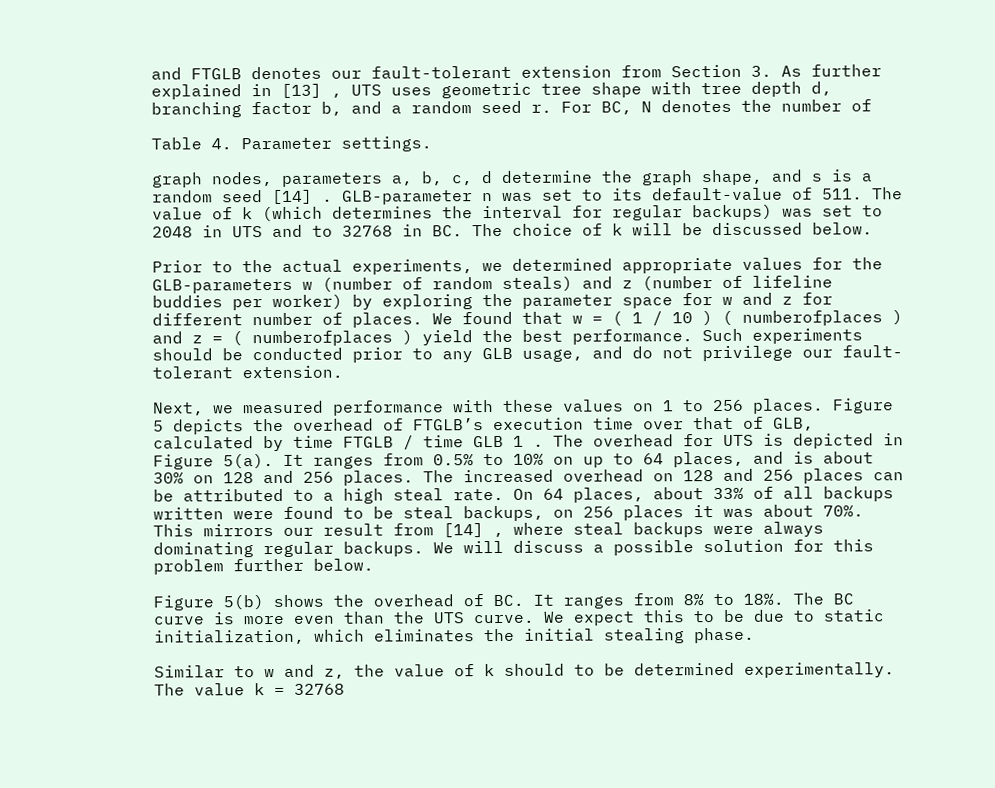and FTGLB denotes our fault-tolerant extension from Section 3. As further explained in [13] , UTS uses geometric tree shape with tree depth d, branching factor b, and a random seed r. For BC, N denotes the number of

Table 4. Parameter settings.

graph nodes, parameters a, b, c, d determine the graph shape, and s is a random seed [14] . GLB-parameter n was set to its default-value of 511. The value of k (which determines the interval for regular backups) was set to 2048 in UTS and to 32768 in BC. The choice of k will be discussed below.

Prior to the actual experiments, we determined appropriate values for the GLB-parameters w (number of random steals) and z (number of lifeline buddies per worker) by exploring the parameter space for w and z for different number of places. We found that w = ( 1 / 10 ) ( numberofplaces ) and z = ( numberofplaces ) yield the best performance. Such experiments should be conducted prior to any GLB usage, and do not privilege our fault-tolerant extension.

Next, we measured performance with these values on 1 to 256 places. Figure 5 depicts the overhead of FTGLB’s execution time over that of GLB, calculated by time FTGLB / time GLB 1 . The overhead for UTS is depicted in Figure 5(a). It ranges from 0.5% to 10% on up to 64 places, and is about 30% on 128 and 256 places. The increased overhead on 128 and 256 places can be attributed to a high steal rate. On 64 places, about 33% of all backups written were found to be steal backups, on 256 places it was about 70%. This mirrors our result from [14] , where steal backups were always dominating regular backups. We will discuss a possible solution for this problem further below.

Figure 5(b) shows the overhead of BC. It ranges from 8% to 18%. The BC curve is more even than the UTS curve. We expect this to be due to static initialization, which eliminates the initial stealing phase.

Similar to w and z, the value of k should to be determined experimentally. The value k = 32768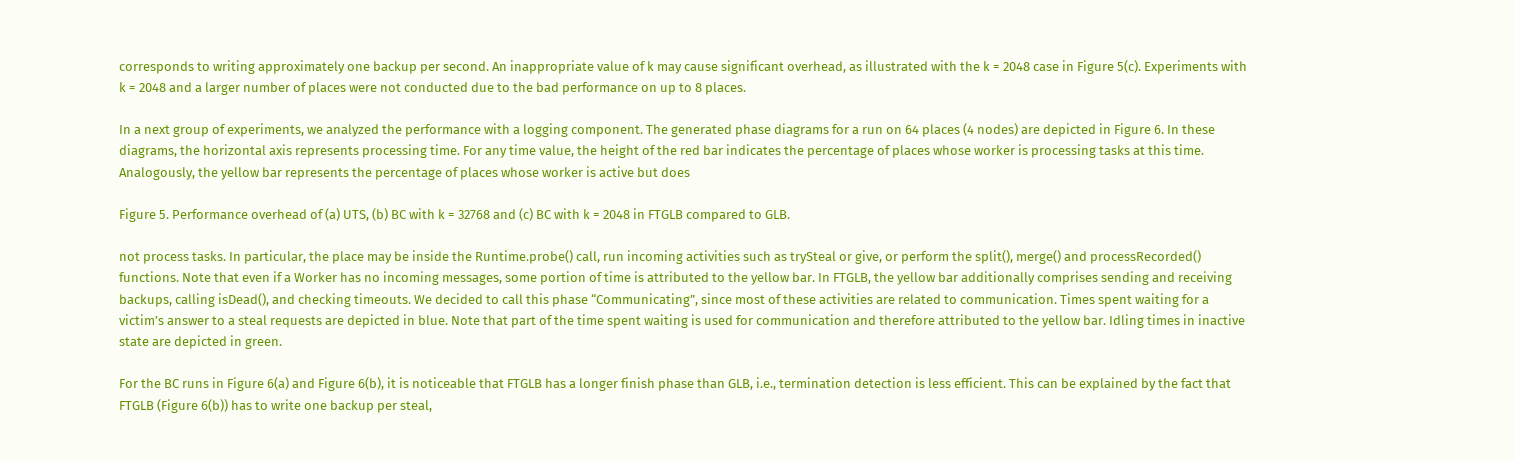corresponds to writing approximately one backup per second. An inappropriate value of k may cause significant overhead, as illustrated with the k = 2048 case in Figure 5(c). Experiments with k = 2048 and a larger number of places were not conducted due to the bad performance on up to 8 places.

In a next group of experiments, we analyzed the performance with a logging component. The generated phase diagrams for a run on 64 places (4 nodes) are depicted in Figure 6. In these diagrams, the horizontal axis represents processing time. For any time value, the height of the red bar indicates the percentage of places whose worker is processing tasks at this time. Analogously, the yellow bar represents the percentage of places whose worker is active but does

Figure 5. Performance overhead of (a) UTS, (b) BC with k = 32768 and (c) BC with k = 2048 in FTGLB compared to GLB.

not process tasks. In particular, the place may be inside the Runtime.probe() call, run incoming activities such as trySteal or give, or perform the split(), merge() and processRecorded() functions. Note that even if a Worker has no incoming messages, some portion of time is attributed to the yellow bar. In FTGLB, the yellow bar additionally comprises sending and receiving backups, calling isDead(), and checking timeouts. We decided to call this phase “Communicating”, since most of these activities are related to communication. Times spent waiting for a victim’s answer to a steal requests are depicted in blue. Note that part of the time spent waiting is used for communication and therefore attributed to the yellow bar. Idling times in inactive state are depicted in green.

For the BC runs in Figure 6(a) and Figure 6(b), it is noticeable that FTGLB has a longer finish phase than GLB, i.e., termination detection is less efficient. This can be explained by the fact that FTGLB (Figure 6(b)) has to write one backup per steal,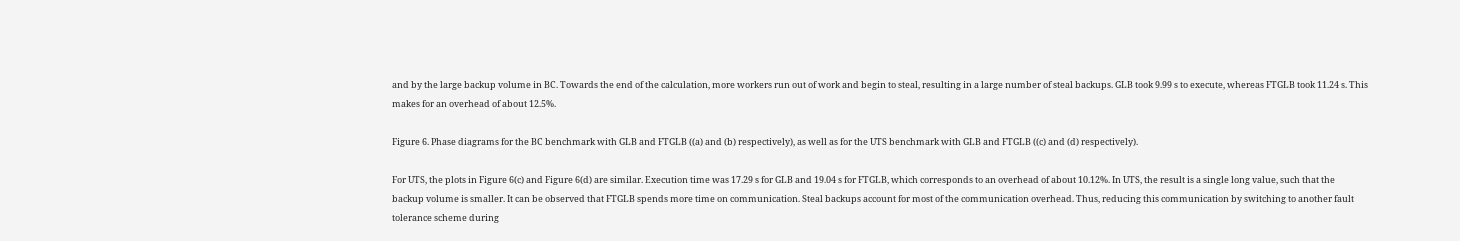and by the large backup volume in BC. Towards the end of the calculation, more workers run out of work and begin to steal, resulting in a large number of steal backups. GLB took 9.99 s to execute, whereas FTGLB took 11.24 s. This makes for an overhead of about 12.5%.

Figure 6. Phase diagrams for the BC benchmark with GLB and FTGLB ((a) and (b) respectively), as well as for the UTS benchmark with GLB and FTGLB ((c) and (d) respectively).

For UTS, the plots in Figure 6(c) and Figure 6(d) are similar. Execution time was 17.29 s for GLB and 19.04 s for FTGLB, which corresponds to an overhead of about 10.12%. In UTS, the result is a single long value, such that the backup volume is smaller. It can be observed that FTGLB spends more time on communication. Steal backups account for most of the communication overhead. Thus, reducing this communication by switching to another fault tolerance scheme during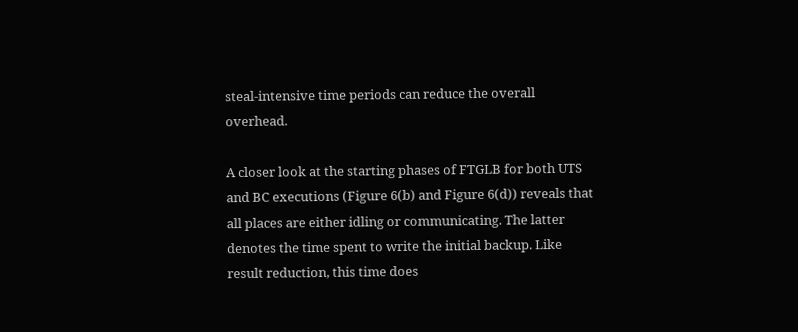steal-intensive time periods can reduce the overall overhead.

A closer look at the starting phases of FTGLB for both UTS and BC executions (Figure 6(b) and Figure 6(d)) reveals that all places are either idling or communicating. The latter denotes the time spent to write the initial backup. Like result reduction, this time does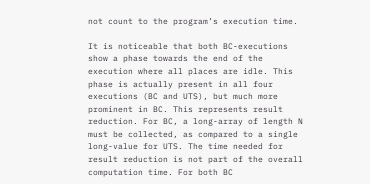not count to the program’s execution time.

It is noticeable that both BC-executions show a phase towards the end of the execution where all places are idle. This phase is actually present in all four executions (BC and UTS), but much more prominent in BC. This represents result reduction. For BC, a long-array of length N must be collected, as compared to a single long-value for UTS. The time needed for result reduction is not part of the overall computation time. For both BC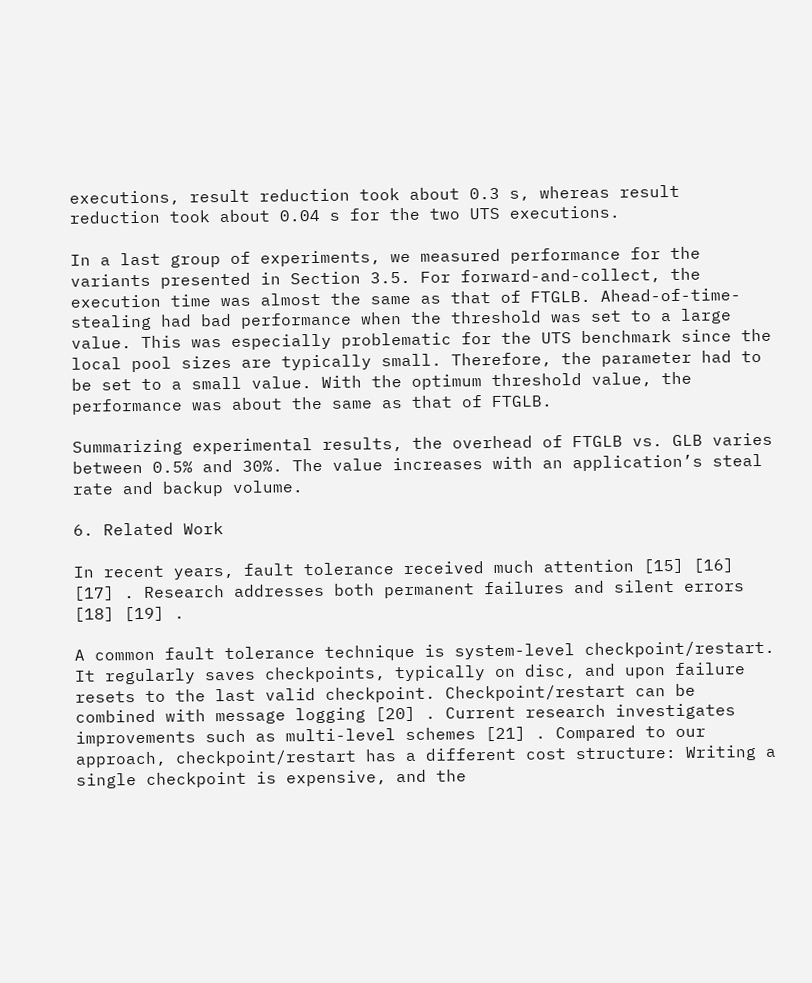executions, result reduction took about 0.3 s, whereas result reduction took about 0.04 s for the two UTS executions.

In a last group of experiments, we measured performance for the variants presented in Section 3.5. For forward-and-collect, the execution time was almost the same as that of FTGLB. Ahead-of-time-stealing had bad performance when the threshold was set to a large value. This was especially problematic for the UTS benchmark since the local pool sizes are typically small. Therefore, the parameter had to be set to a small value. With the optimum threshold value, the performance was about the same as that of FTGLB.

Summarizing experimental results, the overhead of FTGLB vs. GLB varies between 0.5% and 30%. The value increases with an application’s steal rate and backup volume.

6. Related Work

In recent years, fault tolerance received much attention [15] [16] [17] . Research addresses both permanent failures and silent errors [18] [19] .

A common fault tolerance technique is system-level checkpoint/restart. It regularly saves checkpoints, typically on disc, and upon failure resets to the last valid checkpoint. Checkpoint/restart can be combined with message logging [20] . Current research investigates improvements such as multi-level schemes [21] . Compared to our approach, checkpoint/restart has a different cost structure: Writing a single checkpoint is expensive, and the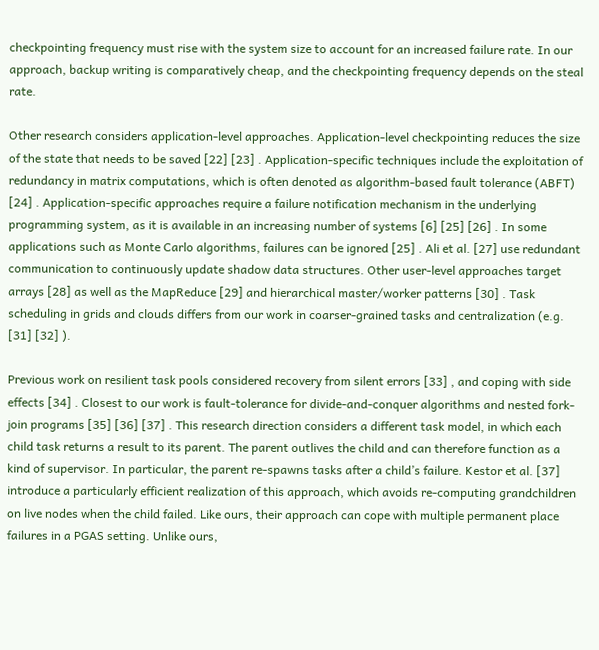checkpointing frequency must rise with the system size to account for an increased failure rate. In our approach, backup writing is comparatively cheap, and the checkpointing frequency depends on the steal rate.

Other research considers application-level approaches. Application-level checkpointing reduces the size of the state that needs to be saved [22] [23] . Application-specific techniques include the exploitation of redundancy in matrix computations, which is often denoted as algorithm-based fault tolerance (ABFT) [24] . Application-specific approaches require a failure notification mechanism in the underlying programming system, as it is available in an increasing number of systems [6] [25] [26] . In some applications such as Monte Carlo algorithms, failures can be ignored [25] . Ali et al. [27] use redundant communication to continuously update shadow data structures. Other user-level approaches target arrays [28] as well as the MapReduce [29] and hierarchical master/worker patterns [30] . Task scheduling in grids and clouds differs from our work in coarser-grained tasks and centralization (e.g. [31] [32] ).

Previous work on resilient task pools considered recovery from silent errors [33] , and coping with side effects [34] . Closest to our work is fault-tolerance for divide-and-conquer algorithms and nested fork-join programs [35] [36] [37] . This research direction considers a different task model, in which each child task returns a result to its parent. The parent outlives the child and can therefore function as a kind of supervisor. In particular, the parent re-spawns tasks after a child’s failure. Kestor et al. [37] introduce a particularly efficient realization of this approach, which avoids re-computing grandchildren on live nodes when the child failed. Like ours, their approach can cope with multiple permanent place failures in a PGAS setting. Unlike ours,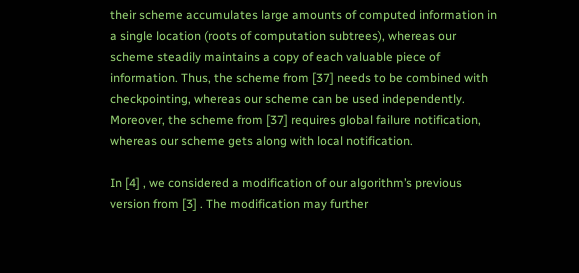their scheme accumulates large amounts of computed information in a single location (roots of computation subtrees), whereas our scheme steadily maintains a copy of each valuable piece of information. Thus, the scheme from [37] needs to be combined with checkpointing, whereas our scheme can be used independently. Moreover, the scheme from [37] requires global failure notification, whereas our scheme gets along with local notification.

In [4] , we considered a modification of our algorithm’s previous version from [3] . The modification may further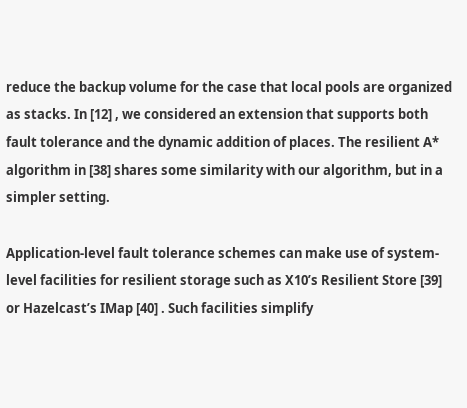reduce the backup volume for the case that local pools are organized as stacks. In [12] , we considered an extension that supports both fault tolerance and the dynamic addition of places. The resilient A* algorithm in [38] shares some similarity with our algorithm, but in a simpler setting.

Application-level fault tolerance schemes can make use of system-level facilities for resilient storage such as X10’s Resilient Store [39] or Hazelcast’s IMap [40] . Such facilities simplify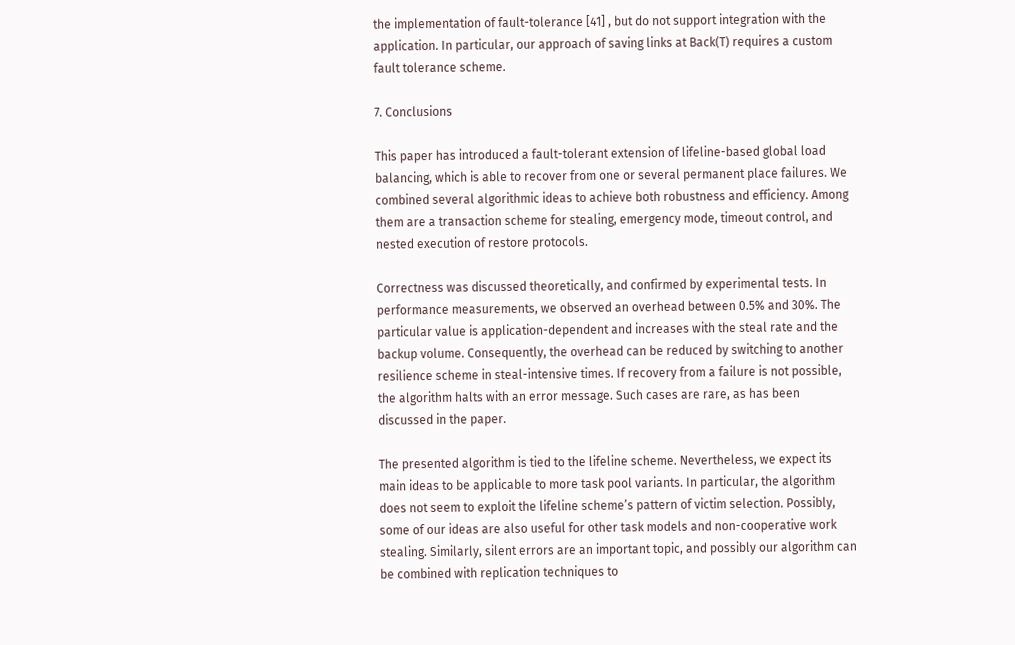the implementation of fault-tolerance [41] , but do not support integration with the application. In particular, our approach of saving links at Back(T) requires a custom fault tolerance scheme.

7. Conclusions

This paper has introduced a fault-tolerant extension of lifeline-based global load balancing, which is able to recover from one or several permanent place failures. We combined several algorithmic ideas to achieve both robustness and efficiency. Among them are a transaction scheme for stealing, emergency mode, timeout control, and nested execution of restore protocols.

Correctness was discussed theoretically, and confirmed by experimental tests. In performance measurements, we observed an overhead between 0.5% and 30%. The particular value is application-dependent and increases with the steal rate and the backup volume. Consequently, the overhead can be reduced by switching to another resilience scheme in steal-intensive times. If recovery from a failure is not possible, the algorithm halts with an error message. Such cases are rare, as has been discussed in the paper.

The presented algorithm is tied to the lifeline scheme. Nevertheless, we expect its main ideas to be applicable to more task pool variants. In particular, the algorithm does not seem to exploit the lifeline scheme’s pattern of victim selection. Possibly, some of our ideas are also useful for other task models and non-cooperative work stealing. Similarly, silent errors are an important topic, and possibly our algorithm can be combined with replication techniques to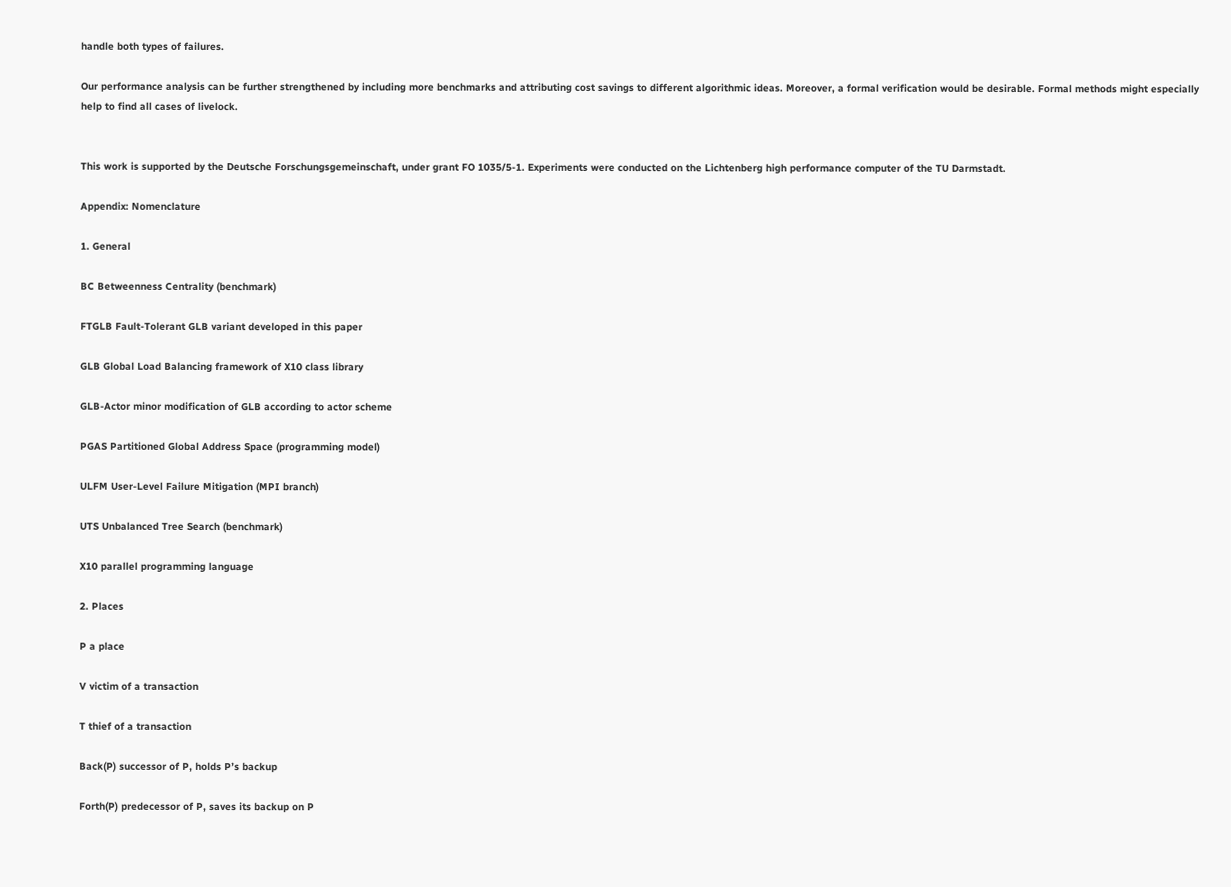handle both types of failures.

Our performance analysis can be further strengthened by including more benchmarks and attributing cost savings to different algorithmic ideas. Moreover, a formal verification would be desirable. Formal methods might especially help to find all cases of livelock.


This work is supported by the Deutsche Forschungsgemeinschaft, under grant FO 1035/5-1. Experiments were conducted on the Lichtenberg high performance computer of the TU Darmstadt.

Appendix: Nomenclature

1. General

BC Betweenness Centrality (benchmark)

FTGLB Fault-Tolerant GLB variant developed in this paper

GLB Global Load Balancing framework of X10 class library

GLB-Actor minor modification of GLB according to actor scheme

PGAS Partitioned Global Address Space (programming model)

ULFM User-Level Failure Mitigation (MPI branch)

UTS Unbalanced Tree Search (benchmark)

X10 parallel programming language

2. Places

P a place

V victim of a transaction

T thief of a transaction

Back(P) successor of P, holds P’s backup

Forth(P) predecessor of P, saves its backup on P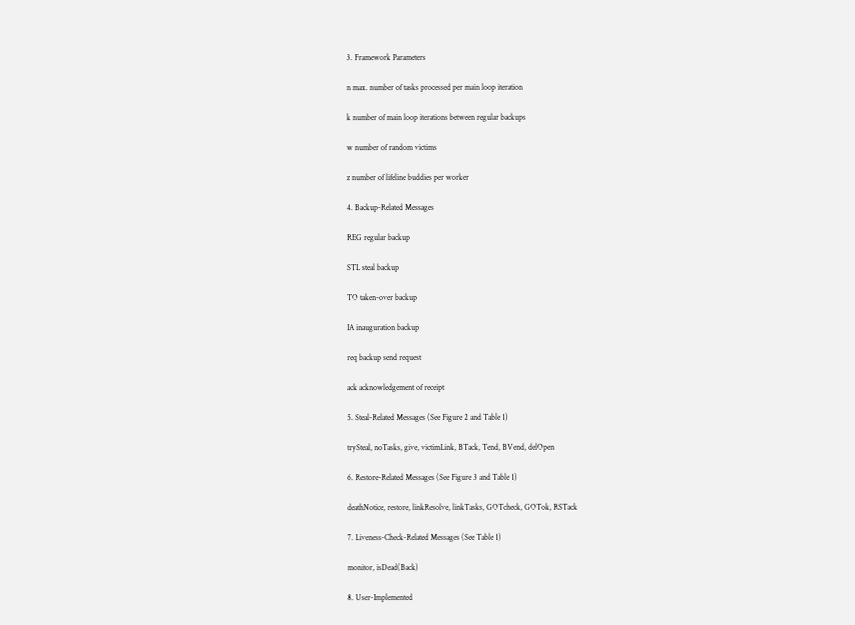3. Framework Parameters

n max. number of tasks processed per main loop iteration

k number of main loop iterations between regular backups

w number of random victims

z number of lifeline buddies per worker

4. Backup-Related Messages

REG regular backup

STL steal backup

TO taken-over backup

IA inauguration backup

req backup send request

ack acknowledgement of receipt

5. Steal-Related Messages (See Figure 2 and Table 1)

trySteal, noTasks, give, victimLink, BTack, Tend, BVend, delOpen

6. Restore-Related Messages (See Figure 3 and Table 1)

deathNotice, restore, linkResolve, linkTasks, GOTcheck, GOTok, RSTack

7. Liveness-Check-Related Messages (See Table 1)

monitor, isDead(Back)

8. User-Implemented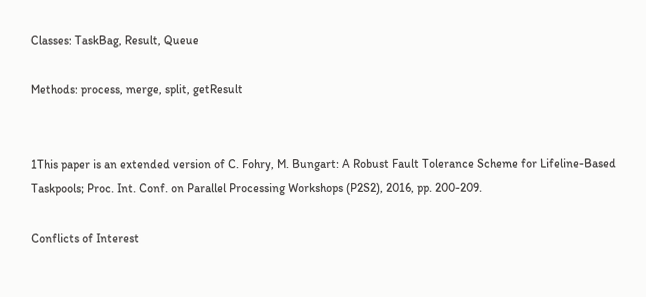Classes: TaskBag, Result, Queue

Methods: process, merge, split, getResult


1This paper is an extended version of C. Fohry, M. Bungart: A Robust Fault Tolerance Scheme for Lifeline-Based Taskpools; Proc. Int. Conf. on Parallel Processing Workshops (P2S2), 2016, pp. 200-209.

Conflicts of Interest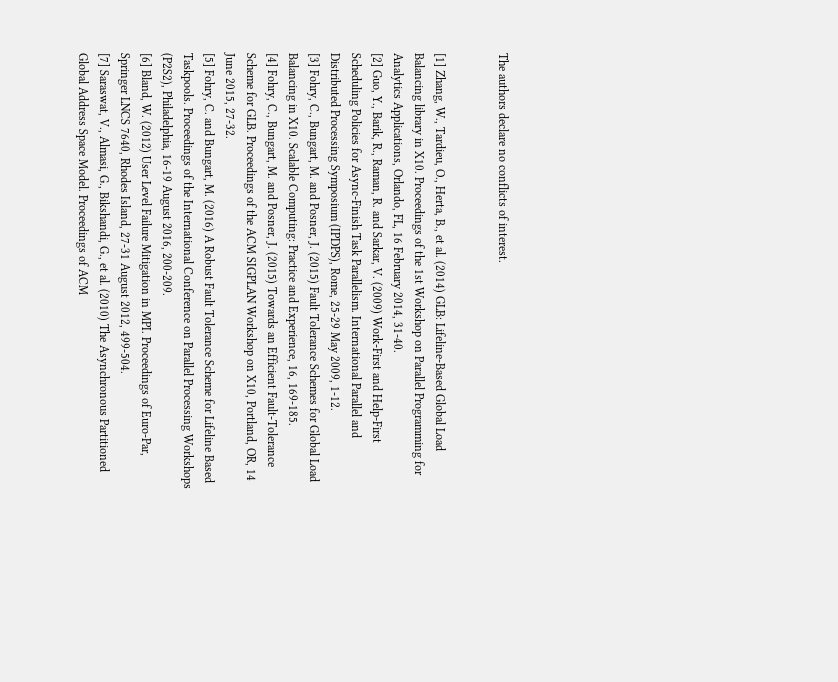The authors declare no conflicts of interest.


[1] Zhang, W., Tardieu, O., Herta, B., et al. (2014) GLB: Lifeline-Based Global Load Balancing library in X10. Proceedings of the 1st Workshop on Parallel Programming for Analytics Applications, Orlando, FL, 16 February 2014, 31-40.
[2] Guo, Y., Barik, R., Raman, R. and Sarkar, V. (2009) Work-First and Help-First Scheduling Policies for Async-Finish Task Parallelism. International Parallel and Distributed Processing Symposium (IPDPS), Rome, 25-29 May 2009, 1-12.
[3] Fohry, C., Bungart, M. and Posner, J. (2015) Fault Tolerance Schemes for Global Load Balancing in X10. Scalable Computing: Practice and Experience, 16, 169-185.
[4] Fohry, C., Bungart, M. and Posner, J. (2015) Towards an Efficient Fault-Tolerance Scheme for GLB. Proceedings of the ACM SIGPLAN Workshop on X10, Portland, OR, 14 June 2015, 27-32.
[5] Fohry, C. and Bungart, M. (2016) A Robust Fault Tolerance Scheme for Lifeline Based Taskpools. Proceedings of the International Conference on Parallel Processing Workshops (P2S2), Philadelphia, 16-19 August 2016, 200-209.
[6] Bland, W. (2012) User Level Failure Mitigation in MPI. Proceedings of Euro-Par, Springer LNCS 7640, Rhodes Island, 27-31 August 2012, 499-504.
[7] Saraswat, V., Almasi, G., Bikshandi, G., et al. (2010) The Asynchronous Partitioned Global Address Space Model. Proceedings of ACM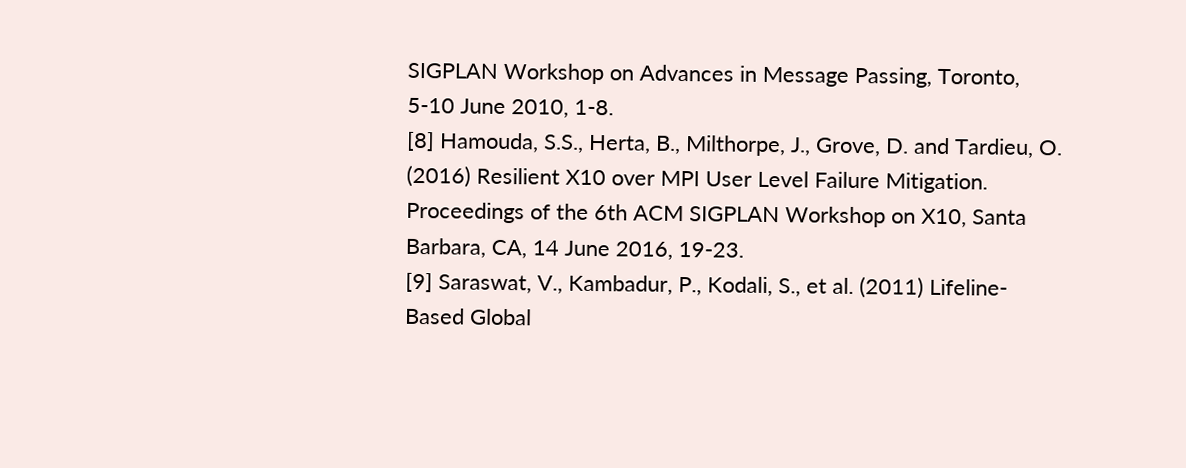SIGPLAN Workshop on Advances in Message Passing, Toronto, 5-10 June 2010, 1-8.
[8] Hamouda, S.S., Herta, B., Milthorpe, J., Grove, D. and Tardieu, O. (2016) Resilient X10 over MPI User Level Failure Mitigation. Proceedings of the 6th ACM SIGPLAN Workshop on X10, Santa Barbara, CA, 14 June 2016, 19-23.
[9] Saraswat, V., Kambadur, P., Kodali, S., et al. (2011) Lifeline-Based Global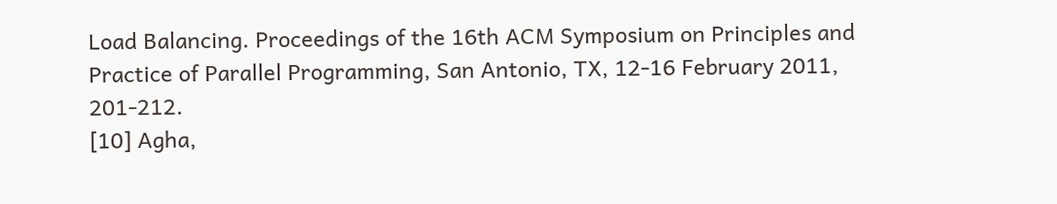Load Balancing. Proceedings of the 16th ACM Symposium on Principles and Practice of Parallel Programming, San Antonio, TX, 12-16 February 2011, 201-212.
[10] Agha,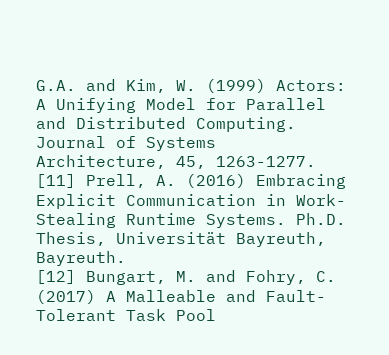G.A. and Kim, W. (1999) Actors: A Unifying Model for Parallel and Distributed Computing. Journal of Systems Architecture, 45, 1263-1277.
[11] Prell, A. (2016) Embracing Explicit Communication in Work-Stealing Runtime Systems. Ph.D. Thesis, Universität Bayreuth, Bayreuth.
[12] Bungart, M. and Fohry, C. (2017) A Malleable and Fault-Tolerant Task Pool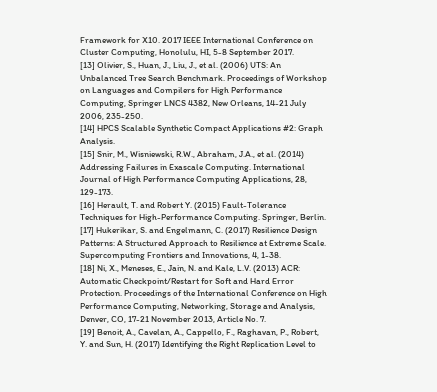Framework for X10. 2017 IEEE International Conference on Cluster Computing, Honolulu, HI, 5-8 September 2017.
[13] Olivier, S., Huan, J., Liu, J., et al. (2006) UTS: An Unbalanced Tree Search Benchmark. Proceedings of Workshop on Languages and Compilers for High Performance Computing, Springer LNCS 4382, New Orleans, 14-21 July 2006, 235-250.
[14] HPCS Scalable Synthetic Compact Applications #2: Graph Analysis.
[15] Snir, M., Wisniewski, R.W., Abraham, J.A., et al. (2014) Addressing Failures in Exascale Computing. International Journal of High Performance Computing Applications, 28, 129-173.
[16] Herault, T. and Robert Y. (2015) Fault-Tolerance Techniques for High-Performance Computing. Springer, Berlin.
[17] Hukerikar, S. and Engelmann, C. (2017) Resilience Design Patterns: A Structured Approach to Resilience at Extreme Scale. Supercomputing Frontiers and Innovations, 4, 1-38.
[18] Ni, X., Meneses, E., Jain, N. and Kale, L.V. (2013) ACR: Automatic Checkpoint/Restart for Soft and Hard Error Protection. Proceedings of the International Conference on High Performance Computing, Networking, Storage and Analysis, Denver, CO, 17-21 November 2013, Article No. 7.
[19] Benoit, A., Cavelan, A., Cappello, F., Raghavan, P., Robert, Y. and Sun, H. (2017) Identifying the Right Replication Level to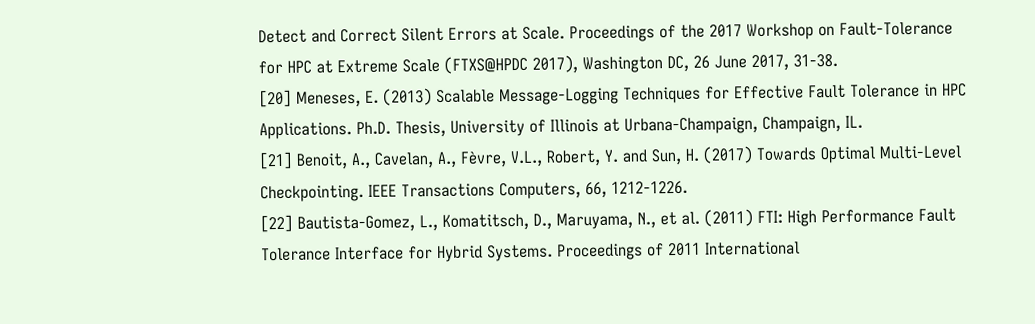Detect and Correct Silent Errors at Scale. Proceedings of the 2017 Workshop on Fault-Tolerance for HPC at Extreme Scale (FTXS@HPDC 2017), Washington DC, 26 June 2017, 31-38.
[20] Meneses, E. (2013) Scalable Message-Logging Techniques for Effective Fault Tolerance in HPC Applications. Ph.D. Thesis, University of Illinois at Urbana-Champaign, Champaign, IL.
[21] Benoit, A., Cavelan, A., Fèvre, V.L., Robert, Y. and Sun, H. (2017) Towards Optimal Multi-Level Checkpointing. IEEE Transactions Computers, 66, 1212-1226.
[22] Bautista-Gomez, L., Komatitsch, D., Maruyama, N., et al. (2011) FTI: High Performance Fault Tolerance Interface for Hybrid Systems. Proceedings of 2011 International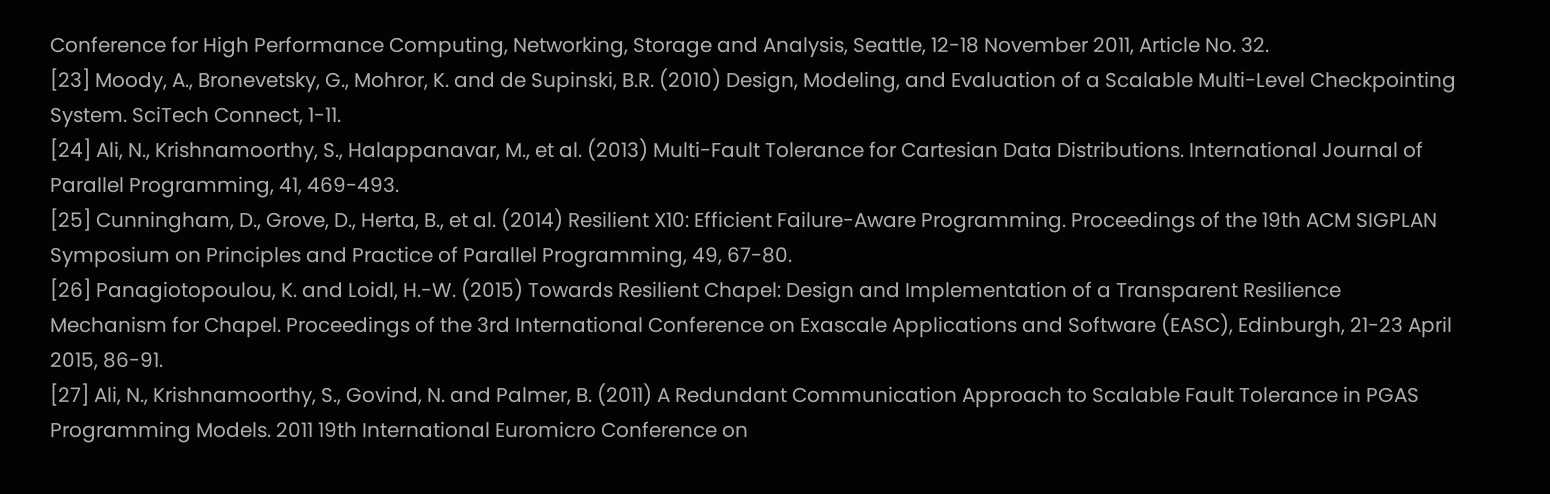Conference for High Performance Computing, Networking, Storage and Analysis, Seattle, 12-18 November 2011, Article No. 32.
[23] Moody, A., Bronevetsky, G., Mohror, K. and de Supinski, B.R. (2010) Design, Modeling, and Evaluation of a Scalable Multi-Level Checkpointing System. SciTech Connect, 1-11.
[24] Ali, N., Krishnamoorthy, S., Halappanavar, M., et al. (2013) Multi-Fault Tolerance for Cartesian Data Distributions. International Journal of Parallel Programming, 41, 469-493.
[25] Cunningham, D., Grove, D., Herta, B., et al. (2014) Resilient X10: Efficient Failure-Aware Programming. Proceedings of the 19th ACM SIGPLAN Symposium on Principles and Practice of Parallel Programming, 49, 67-80.
[26] Panagiotopoulou, K. and Loidl, H.-W. (2015) Towards Resilient Chapel: Design and Implementation of a Transparent Resilience Mechanism for Chapel. Proceedings of the 3rd International Conference on Exascale Applications and Software (EASC), Edinburgh, 21-23 April 2015, 86-91.
[27] Ali, N., Krishnamoorthy, S., Govind, N. and Palmer, B. (2011) A Redundant Communication Approach to Scalable Fault Tolerance in PGAS Programming Models. 2011 19th International Euromicro Conference on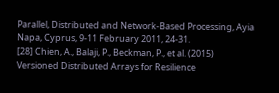Parallel, Distributed and Network-Based Processing, Ayia Napa, Cyprus, 9-11 February 2011, 24-31.
[28] Chien, A., Balaji, P., Beckman, P., et al. (2015) Versioned Distributed Arrays for Resilience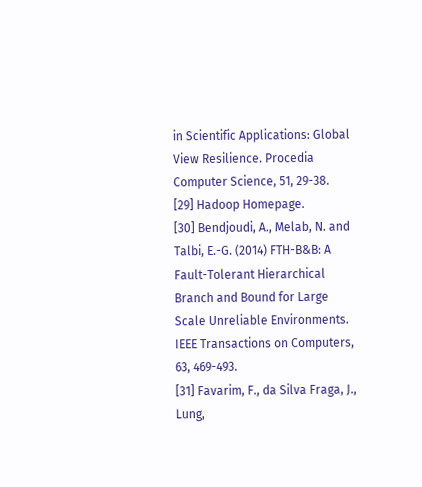in Scientific Applications: Global View Resilience. Procedia Computer Science, 51, 29-38.
[29] Hadoop Homepage.
[30] Bendjoudi, A., Melab, N. and Talbi, E.-G. (2014) FTH-B&B: A Fault-Tolerant Hierarchical Branch and Bound for Large Scale Unreliable Environments. IEEE Transactions on Computers, 63, 469-493.
[31] Favarim, F., da Silva Fraga, J., Lung,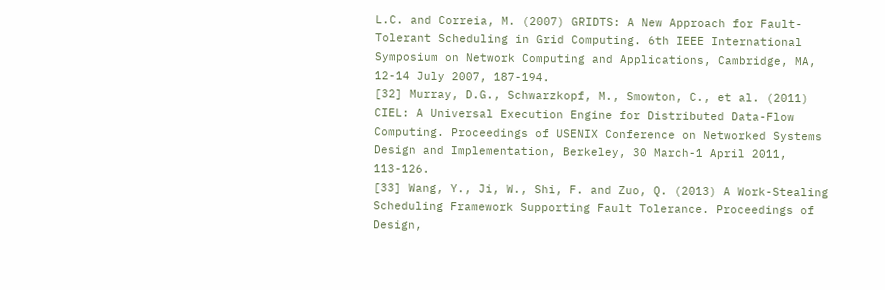L.C. and Correia, M. (2007) GRIDTS: A New Approach for Fault-Tolerant Scheduling in Grid Computing. 6th IEEE International Symposium on Network Computing and Applications, Cambridge, MA, 12-14 July 2007, 187-194.
[32] Murray, D.G., Schwarzkopf, M., Smowton, C., et al. (2011) CIEL: A Universal Execution Engine for Distributed Data-Flow Computing. Proceedings of USENIX Conference on Networked Systems Design and Implementation, Berkeley, 30 March-1 April 2011, 113-126.
[33] Wang, Y., Ji, W., Shi, F. and Zuo, Q. (2013) A Work-Stealing Scheduling Framework Supporting Fault Tolerance. Proceedings of Design,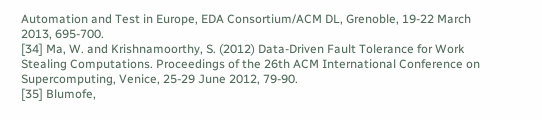Automation and Test in Europe, EDA Consortium/ACM DL, Grenoble, 19-22 March 2013, 695-700.
[34] Ma, W. and Krishnamoorthy, S. (2012) Data-Driven Fault Tolerance for Work Stealing Computations. Proceedings of the 26th ACM International Conference on Supercomputing, Venice, 25-29 June 2012, 79-90.
[35] Blumofe,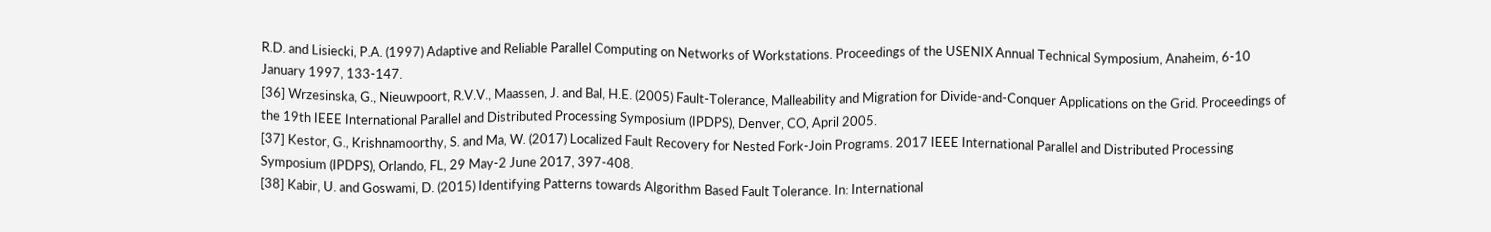R.D. and Lisiecki, P.A. (1997) Adaptive and Reliable Parallel Computing on Networks of Workstations. Proceedings of the USENIX Annual Technical Symposium, Anaheim, 6-10 January 1997, 133-147.
[36] Wrzesinska, G., Nieuwpoort, R.V.V., Maassen, J. and Bal, H.E. (2005) Fault-Tolerance, Malleability and Migration for Divide-and-Conquer Applications on the Grid. Proceedings of the 19th IEEE International Parallel and Distributed Processing Symposium (IPDPS), Denver, CO, April 2005.
[37] Kestor, G., Krishnamoorthy, S. and Ma, W. (2017) Localized Fault Recovery for Nested Fork-Join Programs. 2017 IEEE International Parallel and Distributed Processing Symposium (IPDPS), Orlando, FL, 29 May-2 June 2017, 397-408.
[38] Kabir, U. and Goswami, D. (2015) Identifying Patterns towards Algorithm Based Fault Tolerance. In: International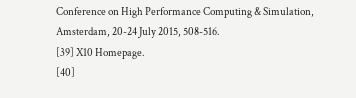Conference on High Performance Computing & Simulation, Amsterdam, 20-24 July 2015, 508-516.
[39] X10 Homepage.
[40]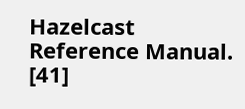Hazelcast Reference Manual.
[41]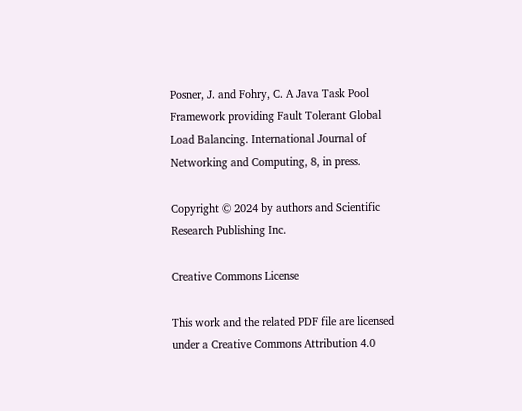Posner, J. and Fohry, C. A Java Task Pool Framework providing Fault Tolerant Global Load Balancing. International Journal of Networking and Computing, 8, in press.

Copyright © 2024 by authors and Scientific Research Publishing Inc.

Creative Commons License

This work and the related PDF file are licensed under a Creative Commons Attribution 4.0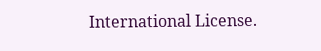International License.